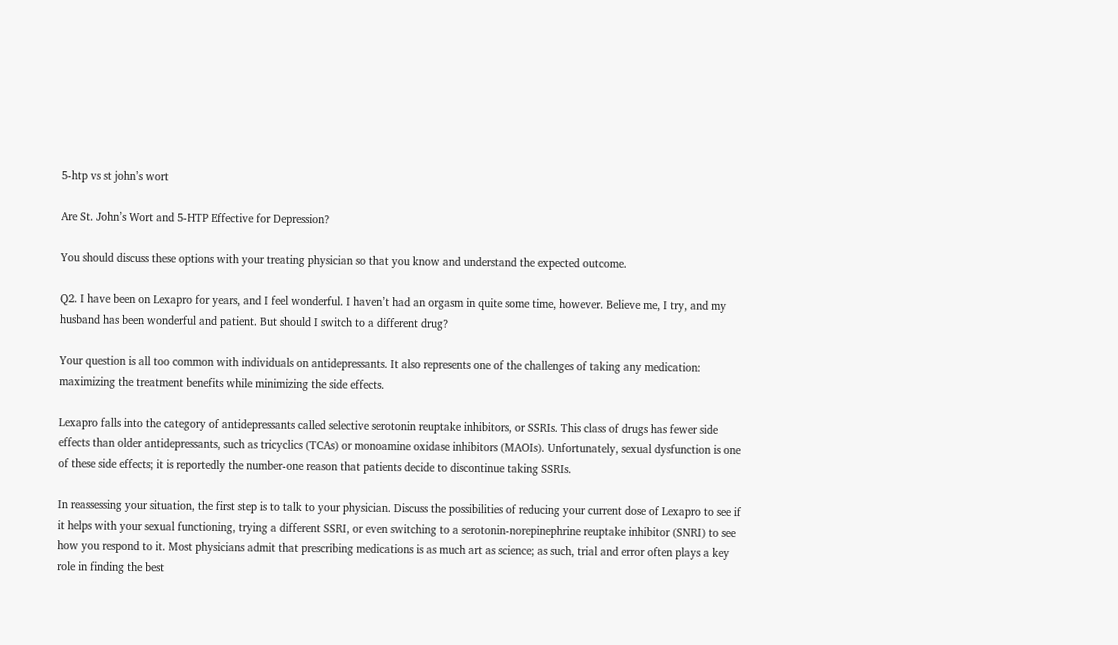5-htp vs st john’s wort

Are St. John’s Wort and 5-HTP Effective for Depression?

You should discuss these options with your treating physician so that you know and understand the expected outcome.

Q2. I have been on Lexapro for years, and I feel wonderful. I haven’t had an orgasm in quite some time, however. Believe me, I try, and my husband has been wonderful and patient. But should I switch to a different drug?

Your question is all too common with individuals on antidepressants. It also represents one of the challenges of taking any medication: maximizing the treatment benefits while minimizing the side effects.

Lexapro falls into the category of antidepressants called selective serotonin reuptake inhibitors, or SSRIs. This class of drugs has fewer side effects than older antidepressants, such as tricyclics (TCAs) or monoamine oxidase inhibitors (MAOIs). Unfortunately, sexual dysfunction is one of these side effects; it is reportedly the number-one reason that patients decide to discontinue taking SSRIs.

In reassessing your situation, the first step is to talk to your physician. Discuss the possibilities of reducing your current dose of Lexapro to see if it helps with your sexual functioning, trying a different SSRI, or even switching to a serotonin-norepinephrine reuptake inhibitor (SNRI) to see how you respond to it. Most physicians admit that prescribing medications is as much art as science; as such, trial and error often plays a key role in finding the best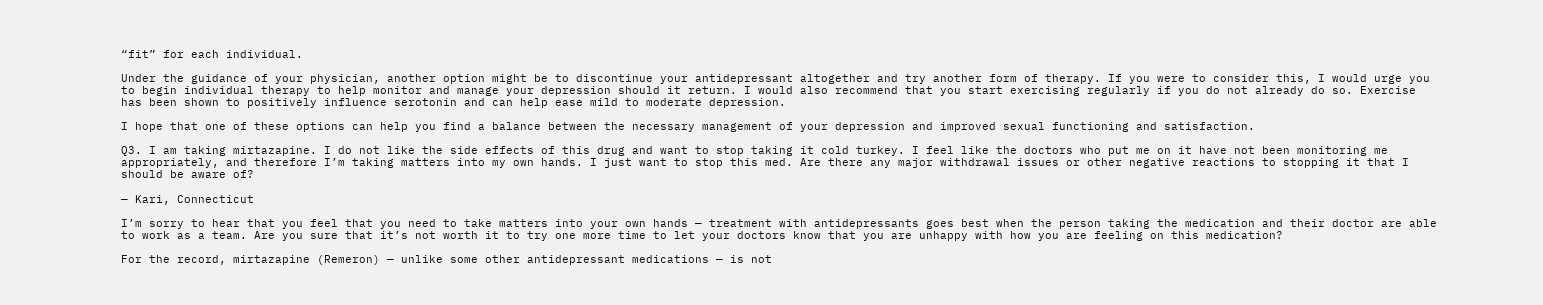“fit” for each individual.

Under the guidance of your physician, another option might be to discontinue your antidepressant altogether and try another form of therapy. If you were to consider this, I would urge you to begin individual therapy to help monitor and manage your depression should it return. I would also recommend that you start exercising regularly if you do not already do so. Exercise has been shown to positively influence serotonin and can help ease mild to moderate depression.

I hope that one of these options can help you find a balance between the necessary management of your depression and improved sexual functioning and satisfaction.

Q3. I am taking mirtazapine. I do not like the side effects of this drug and want to stop taking it cold turkey. I feel like the doctors who put me on it have not been monitoring me appropriately, and therefore I’m taking matters into my own hands. I just want to stop this med. Are there any major withdrawal issues or other negative reactions to stopping it that I should be aware of?

— Kari, Connecticut

I’m sorry to hear that you feel that you need to take matters into your own hands — treatment with antidepressants goes best when the person taking the medication and their doctor are able to work as a team. Are you sure that it’s not worth it to try one more time to let your doctors know that you are unhappy with how you are feeling on this medication?

For the record, mirtazapine (Remeron) — unlike some other antidepressant medications — is not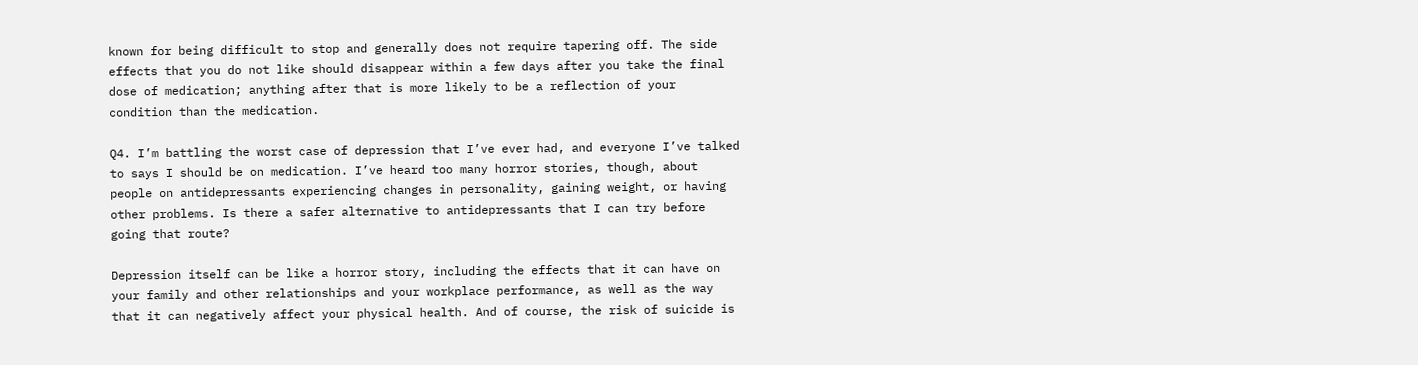known for being difficult to stop and generally does not require tapering off. The side effects that you do not like should disappear within a few days after you take the final dose of medication; anything after that is more likely to be a reflection of your condition than the medication.

Q4. I’m battling the worst case of depression that I’ve ever had, and everyone I’ve talked to says I should be on medication. I’ve heard too many horror stories, though, about people on antidepressants experiencing changes in personality, gaining weight, or having other problems. Is there a safer alternative to antidepressants that I can try before going that route?

Depression itself can be like a horror story, including the effects that it can have on your family and other relationships and your workplace performance, as well as the way that it can negatively affect your physical health. And of course, the risk of suicide is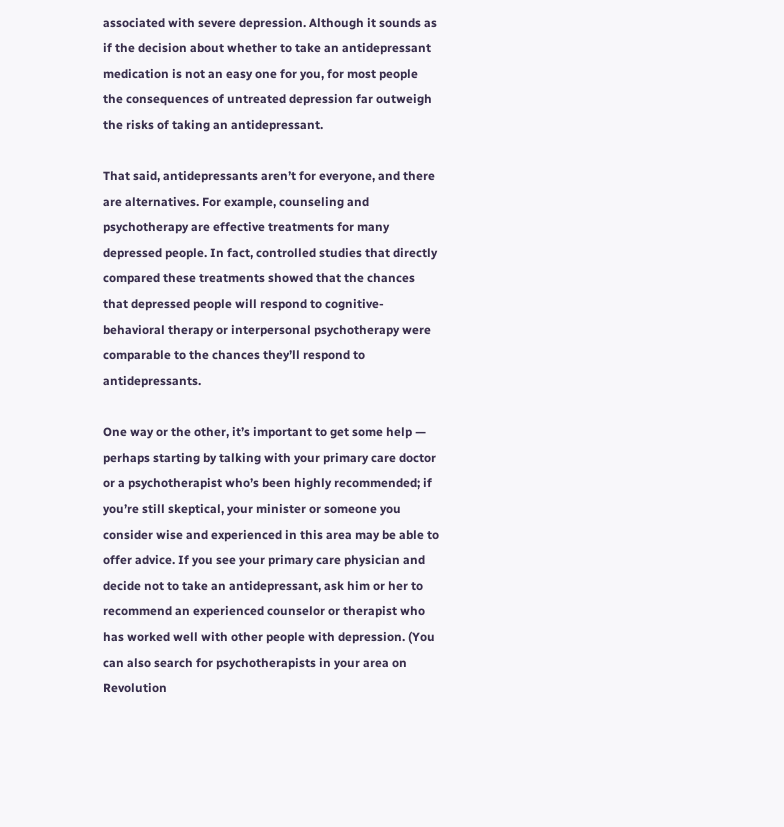associated with severe depression. Although it sounds as if the decision about whether to take an antidepressant medication is not an easy one for you, for most people the consequences of untreated depression far outweigh the risks of taking an antidepressant.

That said, antidepressants aren’t for everyone, and there are alternatives. For example, counseling and psychotherapy are effective treatments for many depressed people. In fact, controlled studies that directly compared these treatments showed that the chances that depressed people will respond to cognitive-behavioral therapy or interpersonal psychotherapy were comparable to the chances they’ll respond to antidepressants.

One way or the other, it’s important to get some help — perhaps starting by talking with your primary care doctor or a psychotherapist who’s been highly recommended; if you’re still skeptical, your minister or someone you consider wise and experienced in this area may be able to offer advice. If you see your primary care physician and decide not to take an antidepressant, ask him or her to recommend an experienced counselor or therapist who has worked well with other people with depression. (You can also search for psychotherapists in your area on Revolution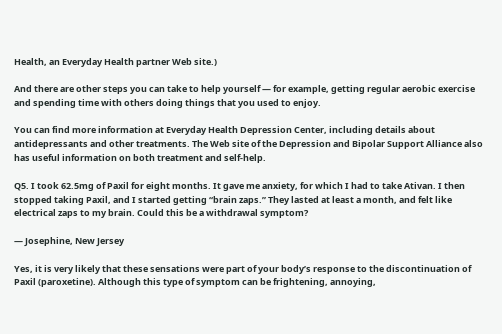Health, an Everyday Health partner Web site.)

And there are other steps you can take to help yourself — for example, getting regular aerobic exercise and spending time with others doing things that you used to enjoy.

You can find more information at Everyday Health Depression Center, including details about antidepressants and other treatments. The Web site of the Depression and Bipolar Support Alliance also has useful information on both treatment and self-help.

Q5. I took 62.5mg of Paxil for eight months. It gave me anxiety, for which I had to take Ativan. I then stopped taking Paxil, and I started getting “brain zaps.” They lasted at least a month, and felt like electrical zaps to my brain. Could this be a withdrawal symptom?

— Josephine, New Jersey

Yes, it is very likely that these sensations were part of your body’s response to the discontinuation of Paxil (paroxetine). Although this type of symptom can be frightening, annoying,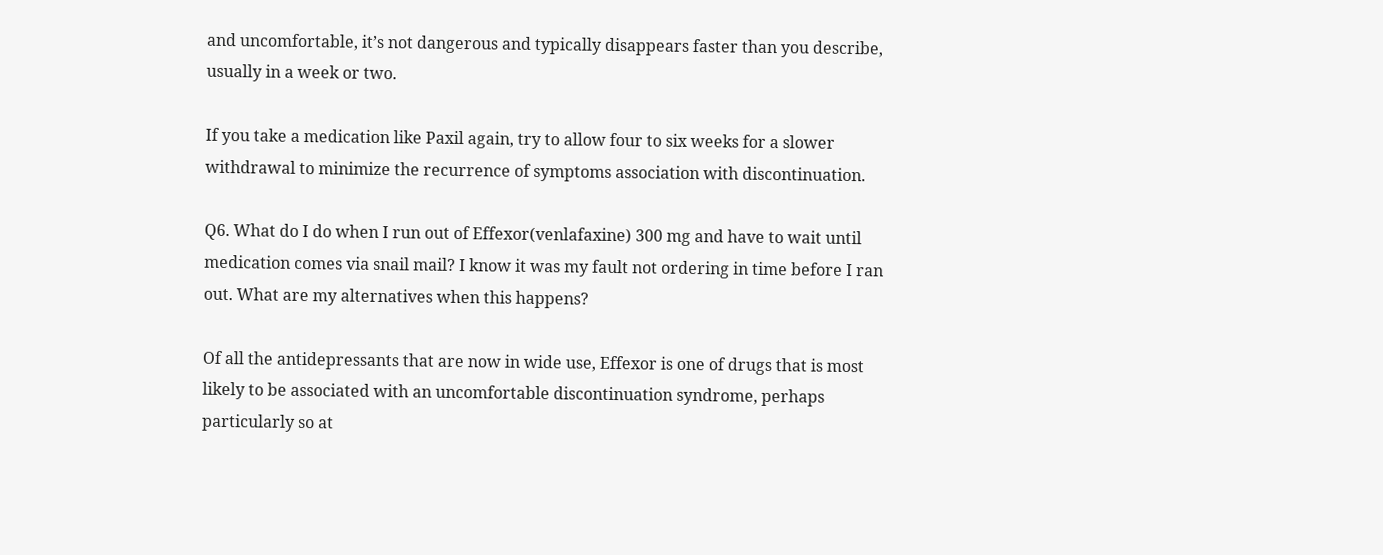and uncomfortable, it’s not dangerous and typically disappears faster than you describe, usually in a week or two.

If you take a medication like Paxil again, try to allow four to six weeks for a slower withdrawal to minimize the recurrence of symptoms association with discontinuation.

Q6. What do I do when I run out of Effexor(venlafaxine) 300 mg and have to wait until medication comes via snail mail? I know it was my fault not ordering in time before I ran out. What are my alternatives when this happens?

Of all the antidepressants that are now in wide use, Effexor is one of drugs that is most likely to be associated with an uncomfortable discontinuation syndrome, perhaps particularly so at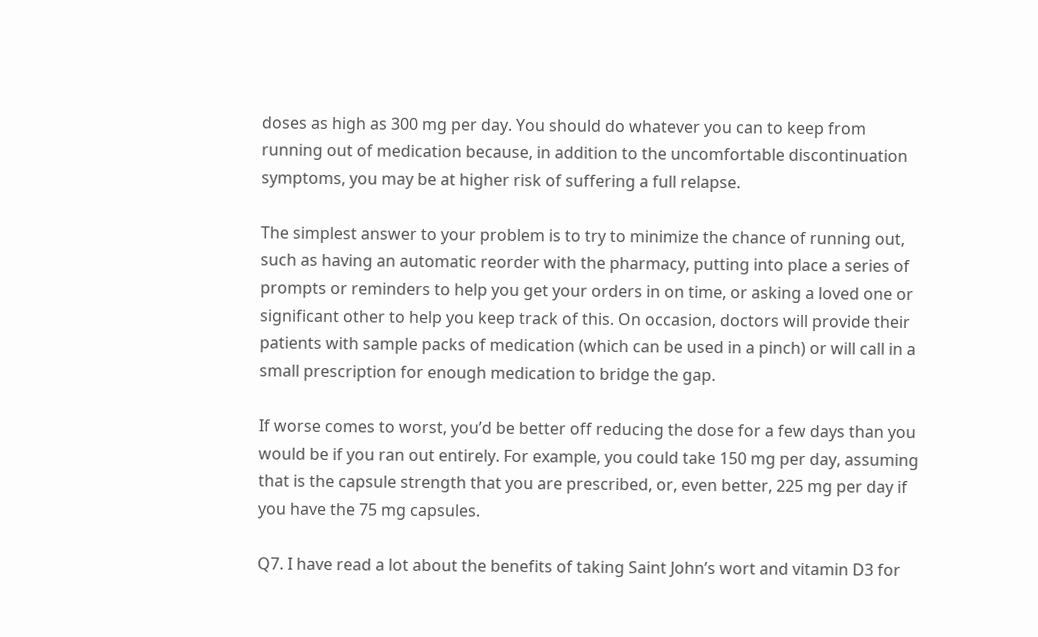doses as high as 300 mg per day. You should do whatever you can to keep from running out of medication because, in addition to the uncomfortable discontinuation symptoms, you may be at higher risk of suffering a full relapse.

The simplest answer to your problem is to try to minimize the chance of running out, such as having an automatic reorder with the pharmacy, putting into place a series of prompts or reminders to help you get your orders in on time, or asking a loved one or significant other to help you keep track of this. On occasion, doctors will provide their patients with sample packs of medication (which can be used in a pinch) or will call in a small prescription for enough medication to bridge the gap.

If worse comes to worst, you’d be better off reducing the dose for a few days than you would be if you ran out entirely. For example, you could take 150 mg per day, assuming that is the capsule strength that you are prescribed, or, even better, 225 mg per day if you have the 75 mg capsules.

Q7. I have read a lot about the benefits of taking Saint John’s wort and vitamin D3 for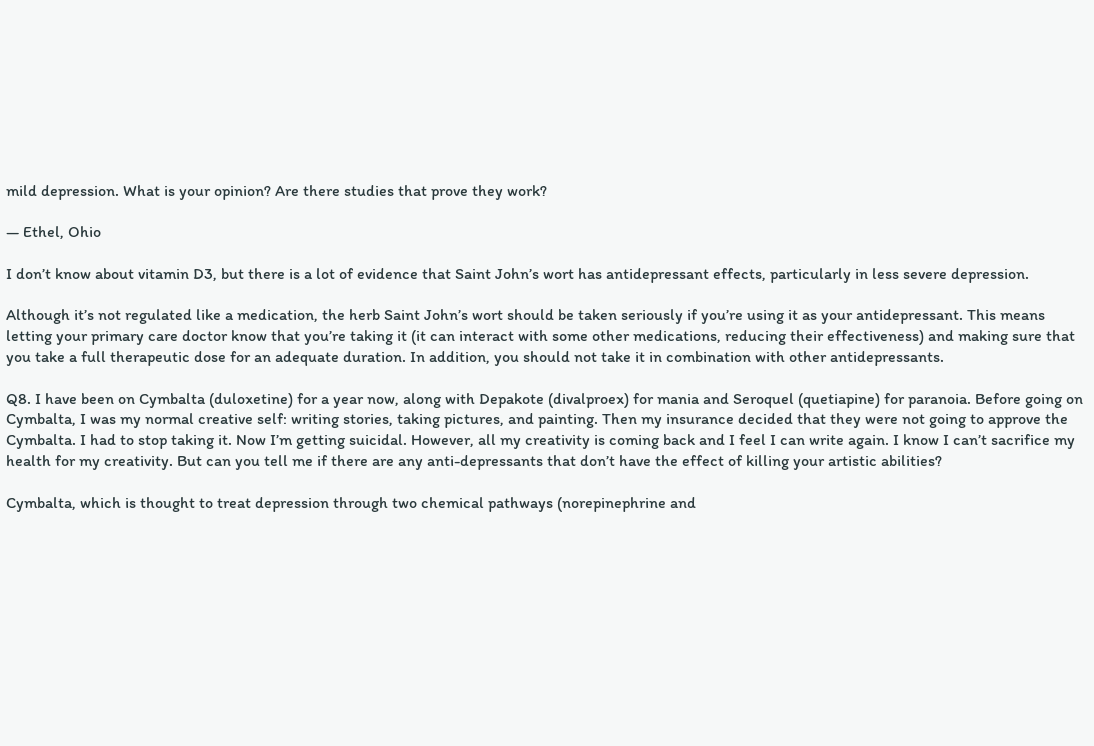mild depression. What is your opinion? Are there studies that prove they work?

— Ethel, Ohio

I don’t know about vitamin D3, but there is a lot of evidence that Saint John’s wort has antidepressant effects, particularly in less severe depression.

Although it’s not regulated like a medication, the herb Saint John’s wort should be taken seriously if you’re using it as your antidepressant. This means letting your primary care doctor know that you’re taking it (it can interact with some other medications, reducing their effectiveness) and making sure that you take a full therapeutic dose for an adequate duration. In addition, you should not take it in combination with other antidepressants.

Q8. I have been on Cymbalta (duloxetine) for a year now, along with Depakote (divalproex) for mania and Seroquel (quetiapine) for paranoia. Before going on Cymbalta, I was my normal creative self: writing stories, taking pictures, and painting. Then my insurance decided that they were not going to approve the Cymbalta. I had to stop taking it. Now I’m getting suicidal. However, all my creativity is coming back and I feel I can write again. I know I can’t sacrifice my health for my creativity. But can you tell me if there are any anti-depressants that don’t have the effect of killing your artistic abilities?

Cymbalta, which is thought to treat depression through two chemical pathways (norepinephrine and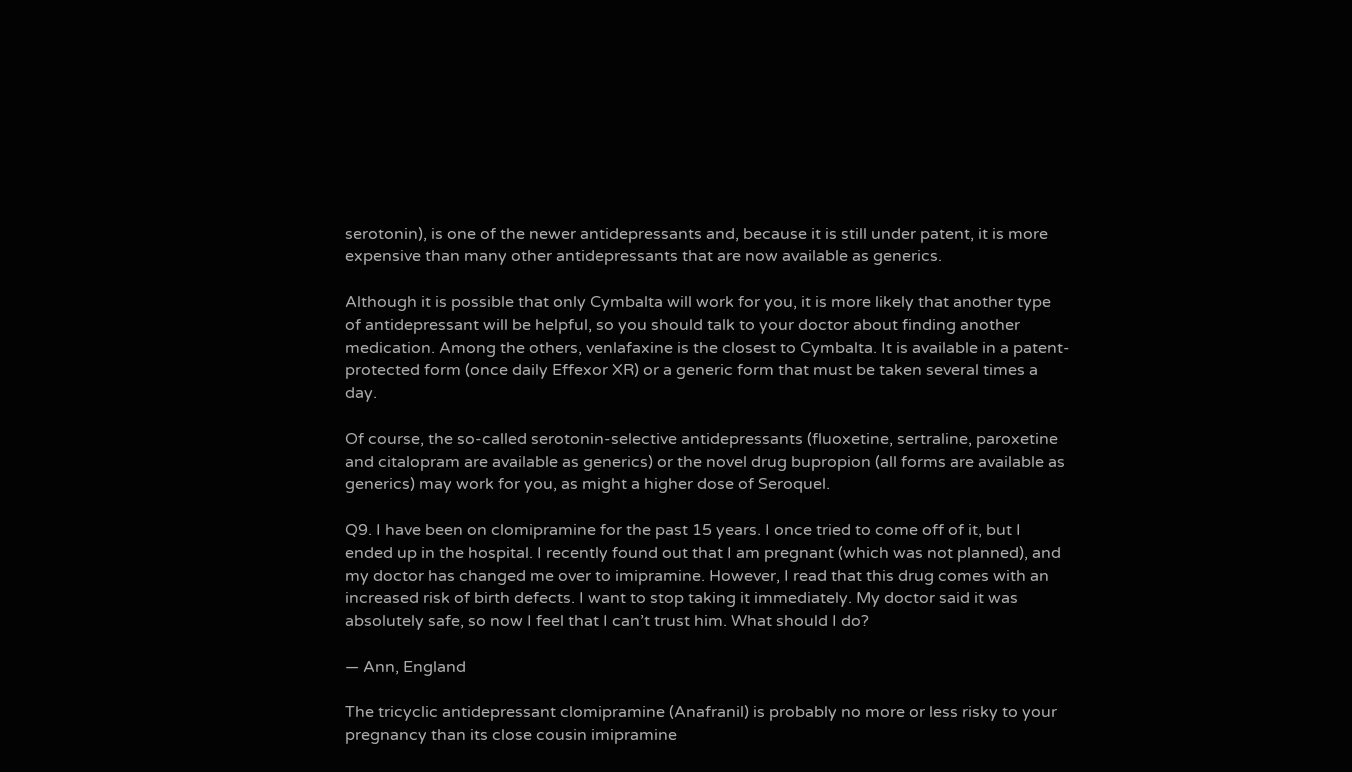serotonin), is one of the newer antidepressants and, because it is still under patent, it is more expensive than many other antidepressants that are now available as generics.

Although it is possible that only Cymbalta will work for you, it is more likely that another type of antidepressant will be helpful, so you should talk to your doctor about finding another medication. Among the others, venlafaxine is the closest to Cymbalta. It is available in a patent-protected form (once daily Effexor XR) or a generic form that must be taken several times a day.

Of course, the so-called serotonin-selective antidepressants (fluoxetine, sertraline, paroxetine and citalopram are available as generics) or the novel drug bupropion (all forms are available as generics) may work for you, as might a higher dose of Seroquel.

Q9. I have been on clomipramine for the past 15 years. I once tried to come off of it, but I ended up in the hospital. I recently found out that I am pregnant (which was not planned), and my doctor has changed me over to imipramine. However, I read that this drug comes with an increased risk of birth defects. I want to stop taking it immediately. My doctor said it was absolutely safe, so now I feel that I can’t trust him. What should I do?

— Ann, England

The tricyclic antidepressant clomipramine (Anafranil) is probably no more or less risky to your pregnancy than its close cousin imipramine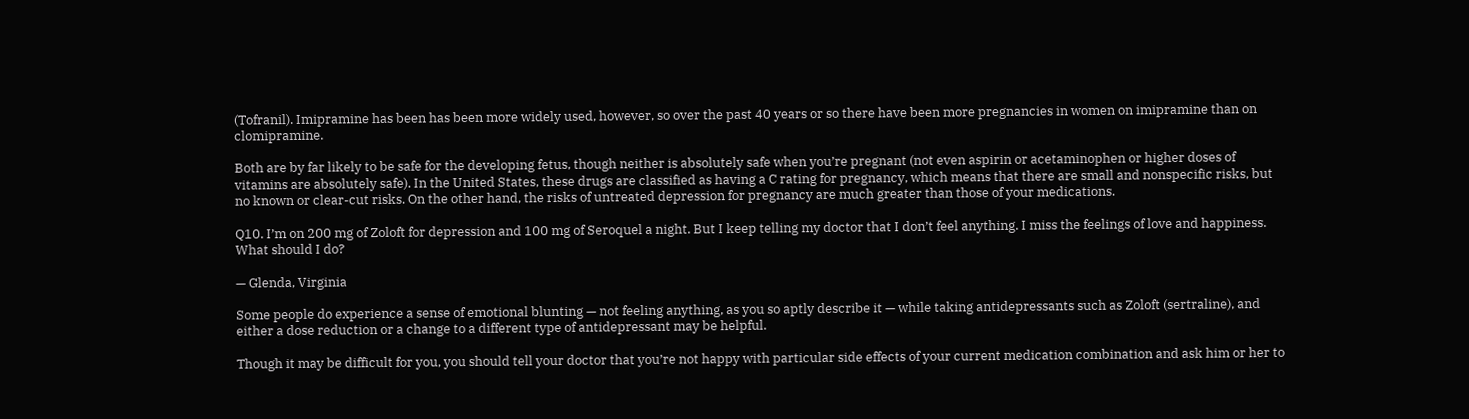(Tofranil). Imipramine has been has been more widely used, however, so over the past 40 years or so there have been more pregnancies in women on imipramine than on clomipramine.

Both are by far likely to be safe for the developing fetus, though neither is absolutely safe when you’re pregnant (not even aspirin or acetaminophen or higher doses of vitamins are absolutely safe). In the United States, these drugs are classified as having a C rating for pregnancy, which means that there are small and nonspecific risks, but no known or clear-cut risks. On the other hand, the risks of untreated depression for pregnancy are much greater than those of your medications.

Q10. I’m on 200 mg of Zoloft for depression and 100 mg of Seroquel a night. But I keep telling my doctor that I don’t feel anything. I miss the feelings of love and happiness. What should I do?

— Glenda, Virginia

Some people do experience a sense of emotional blunting — not feeling anything, as you so aptly describe it — while taking antidepressants such as Zoloft (sertraline), and either a dose reduction or a change to a different type of antidepressant may be helpful.

Though it may be difficult for you, you should tell your doctor that you’re not happy with particular side effects of your current medication combination and ask him or her to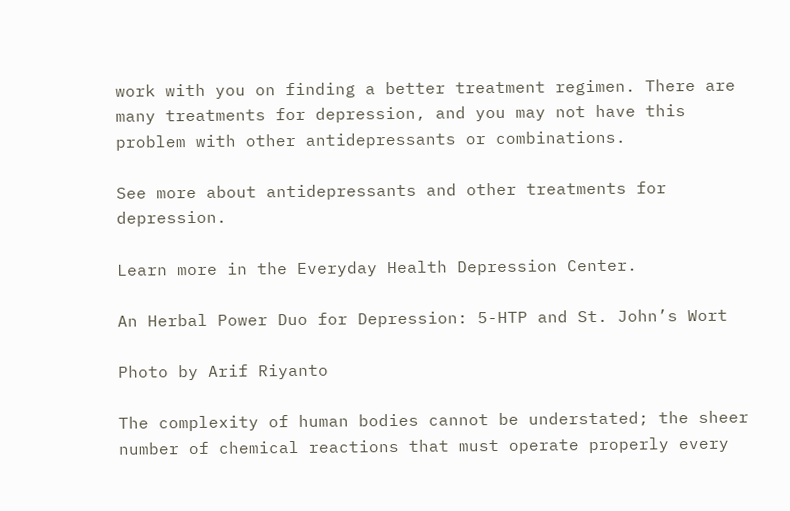work with you on finding a better treatment regimen. There are many treatments for depression, and you may not have this problem with other antidepressants or combinations.

See more about antidepressants and other treatments for depression.

Learn more in the Everyday Health Depression Center.

An Herbal Power Duo for Depression: 5-HTP and St. John’s Wort

Photo by Arif Riyanto

The complexity of human bodies cannot be understated; the sheer number of chemical reactions that must operate properly every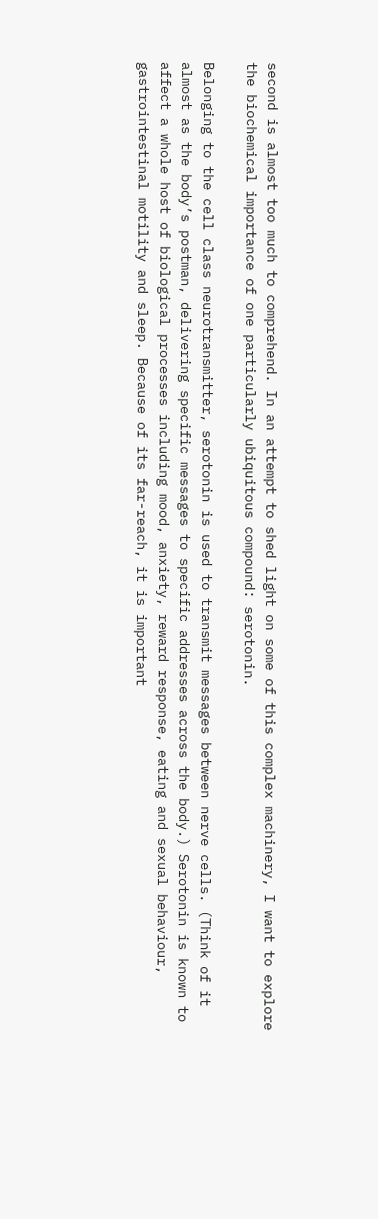second is almost too much to comprehend. In an attempt to shed light on some of this complex machinery, I want to explore the biochemical importance of one particularly ubiquitous compound: serotonin.

Belonging to the cell class neurotransmitter, serotonin is used to transmit messages between nerve cells. (Think of it almost as the body’s postman, delivering specific messages to specific addresses across the body.) Serotonin is known to affect a whole host of biological processes including mood, anxiety, reward response, eating and sexual behaviour, gastrointestinal motility and sleep. Because of its far-reach, it is important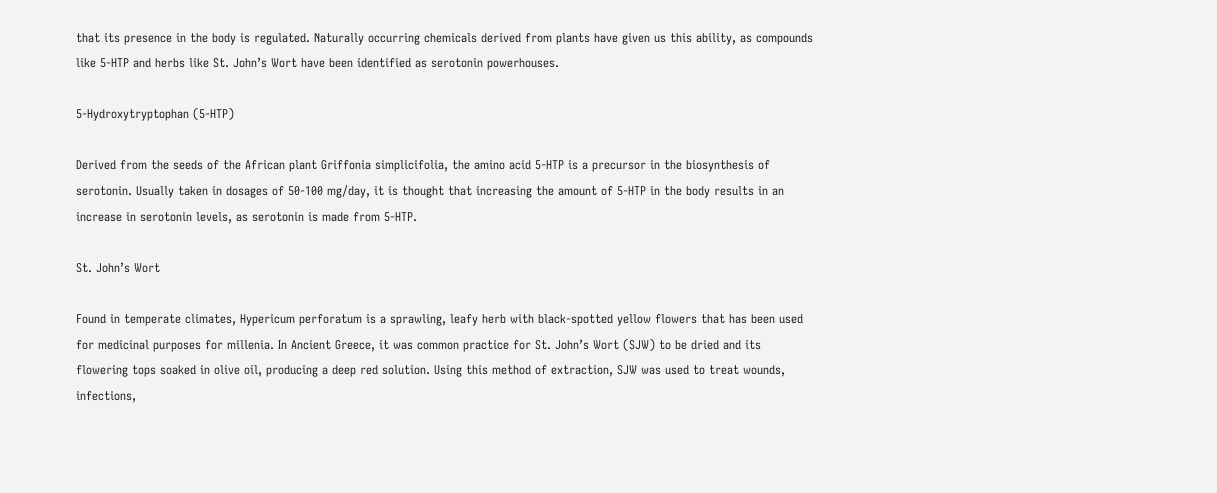that its presence in the body is regulated. Naturally occurring chemicals derived from plants have given us this ability, as compounds like 5-HTP and herbs like St. John’s Wort have been identified as serotonin powerhouses.

5-Hydroxytryptophan (5-HTP)

Derived from the seeds of the African plant Griffonia simplicifolia, the amino acid 5-HTP is a precursor in the biosynthesis of serotonin. Usually taken in dosages of 50-100 mg/day, it is thought that increasing the amount of 5-HTP in the body results in an increase in serotonin levels, as serotonin is made from 5-HTP.

St. John’s Wort

Found in temperate climates, Hypericum perforatum is a sprawling, leafy herb with black-spotted yellow flowers that has been used for medicinal purposes for millenia. In Ancient Greece, it was common practice for St. John’s Wort (SJW) to be dried and its flowering tops soaked in olive oil, producing a deep red solution. Using this method of extraction, SJW was used to treat wounds, infections,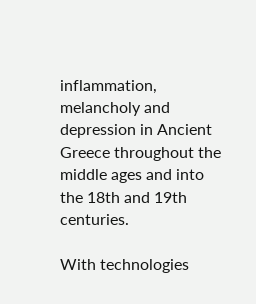inflammation, melancholy and depression in Ancient Greece throughout the middle ages and into the 18th and 19th centuries.

With technologies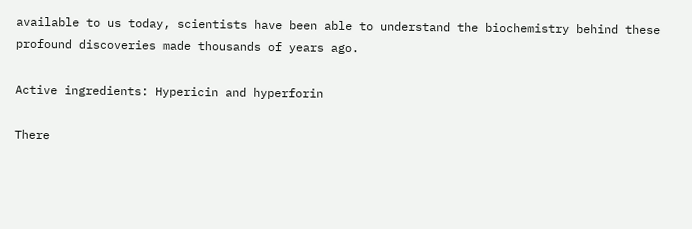available to us today, scientists have been able to understand the biochemistry behind these profound discoveries made thousands of years ago.

Active ingredients: Hypericin and hyperforin

There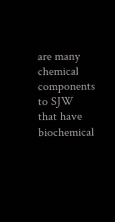are many chemical components to SJW that have biochemical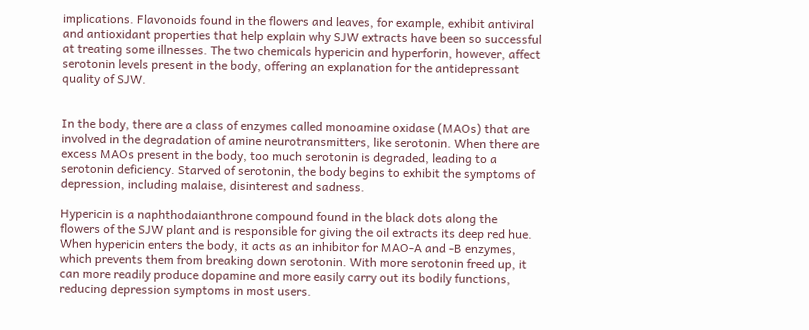implications. Flavonoids found in the flowers and leaves, for example, exhibit antiviral and antioxidant properties that help explain why SJW extracts have been so successful at treating some illnesses. The two chemicals hypericin and hyperforin, however, affect serotonin levels present in the body, offering an explanation for the antidepressant quality of SJW.


In the body, there are a class of enzymes called monoamine oxidase (MAOs) that are involved in the degradation of amine neurotransmitters, like serotonin. When there are excess MAOs present in the body, too much serotonin is degraded, leading to a serotonin deficiency. Starved of serotonin, the body begins to exhibit the symptoms of depression, including malaise, disinterest and sadness.

Hypericin is a naphthodaianthrone compound found in the black dots along the flowers of the SJW plant and is responsible for giving the oil extracts its deep red hue. When hypericin enters the body, it acts as an inhibitor for MAO-A and -B enzymes, which prevents them from breaking down serotonin. With more serotonin freed up, it can more readily produce dopamine and more easily carry out its bodily functions, reducing depression symptoms in most users.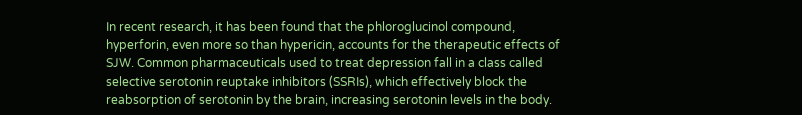In recent research, it has been found that the phloroglucinol compound, hyperforin, even more so than hypericin, accounts for the therapeutic effects of SJW. Common pharmaceuticals used to treat depression fall in a class called selective serotonin reuptake inhibitors (SSRIs), which effectively block the reabsorption of serotonin by the brain, increasing serotonin levels in the body.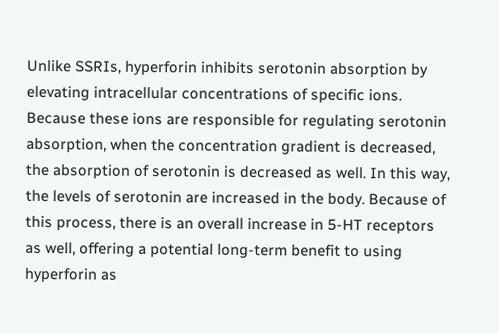Unlike SSRIs, hyperforin inhibits serotonin absorption by elevating intracellular concentrations of specific ions. Because these ions are responsible for regulating serotonin absorption, when the concentration gradient is decreased, the absorption of serotonin is decreased as well. In this way, the levels of serotonin are increased in the body. Because of this process, there is an overall increase in 5-HT receptors as well, offering a potential long-term benefit to using hyperforin as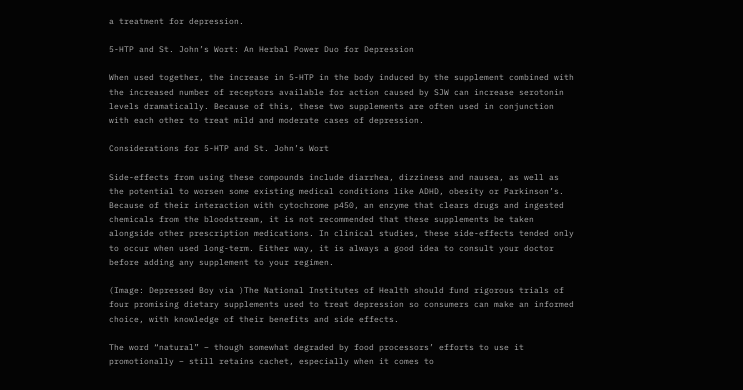a treatment for depression.

5-HTP and St. John’s Wort: An Herbal Power Duo for Depression

When used together, the increase in 5-HTP in the body induced by the supplement combined with the increased number of receptors available for action caused by SJW can increase serotonin levels dramatically. Because of this, these two supplements are often used in conjunction with each other to treat mild and moderate cases of depression.

Considerations for 5-HTP and St. John’s Wort

Side-effects from using these compounds include diarrhea, dizziness and nausea, as well as the potential to worsen some existing medical conditions like ADHD, obesity or Parkinson’s. Because of their interaction with cytochrome p450, an enzyme that clears drugs and ingested chemicals from the bloodstream, it is not recommended that these supplements be taken alongside other prescription medications. In clinical studies, these side-effects tended only to occur when used long-term. Either way, it is always a good idea to consult your doctor before adding any supplement to your regimen.

(Image: Depressed Boy via )The National Institutes of Health should fund rigorous trials of four promising dietary supplements used to treat depression so consumers can make an informed choice, with knowledge of their benefits and side effects.

The word “natural” – though somewhat degraded by food processors’ efforts to use it promotionally – still retains cachet, especially when it comes to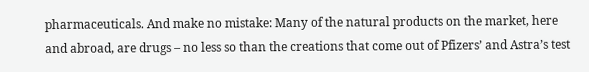pharmaceuticals. And make no mistake: Many of the natural products on the market, here and abroad, are drugs – no less so than the creations that come out of Pfizers’ and Astra’s test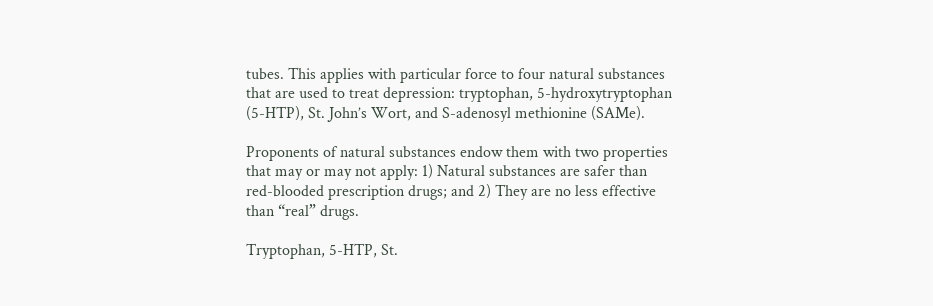tubes. This applies with particular force to four natural substances that are used to treat depression: tryptophan, 5-hydroxytryptophan (5-HTP), St. John’s Wort, and S-adenosyl methionine (SAMe).

Proponents of natural substances endow them with two properties that may or may not apply: 1) Natural substances are safer than red-blooded prescription drugs; and 2) They are no less effective than “real” drugs.

Tryptophan, 5-HTP, St.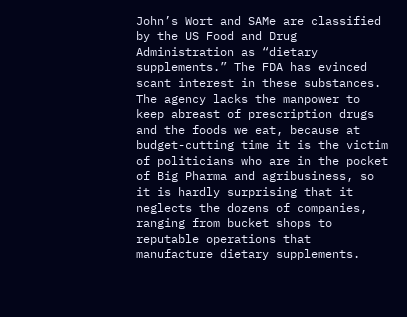John’s Wort and SAMe are classified by the US Food and Drug Administration as “dietary supplements.” The FDA has evinced scant interest in these substances. The agency lacks the manpower to keep abreast of prescription drugs and the foods we eat, because at budget-cutting time it is the victim of politicians who are in the pocket of Big Pharma and agribusiness, so it is hardly surprising that it neglects the dozens of companies, ranging from bucket shops to reputable operations that manufacture dietary supplements.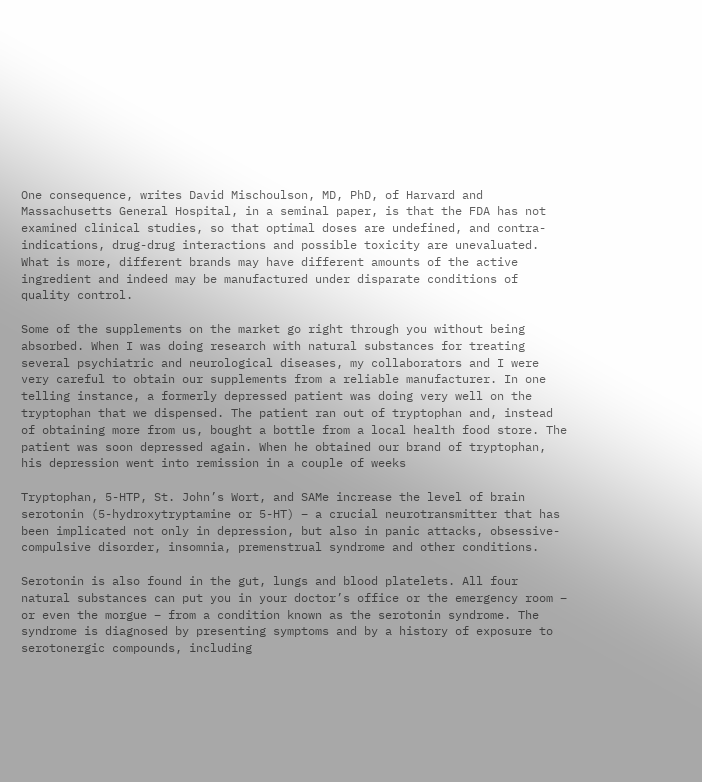One consequence, writes David Mischoulson, MD, PhD, of Harvard and Massachusetts General Hospital, in a seminal paper, is that the FDA has not examined clinical studies, so that optimal doses are undefined, and contra-indications, drug-drug interactions and possible toxicity are unevaluated. What is more, different brands may have different amounts of the active ingredient and indeed may be manufactured under disparate conditions of quality control.

Some of the supplements on the market go right through you without being absorbed. When I was doing research with natural substances for treating several psychiatric and neurological diseases, my collaborators and I were very careful to obtain our supplements from a reliable manufacturer. In one telling instance, a formerly depressed patient was doing very well on the tryptophan that we dispensed. The patient ran out of tryptophan and, instead of obtaining more from us, bought a bottle from a local health food store. The patient was soon depressed again. When he obtained our brand of tryptophan, his depression went into remission in a couple of weeks

Tryptophan, 5-HTP, St. John’s Wort, and SAMe increase the level of brain serotonin (5-hydroxytryptamine or 5-HT) – a crucial neurotransmitter that has been implicated not only in depression, but also in panic attacks, obsessive-compulsive disorder, insomnia, premenstrual syndrome and other conditions.

Serotonin is also found in the gut, lungs and blood platelets. All four natural substances can put you in your doctor’s office or the emergency room – or even the morgue – from a condition known as the serotonin syndrome. The syndrome is diagnosed by presenting symptoms and by a history of exposure to serotonergic compounds, including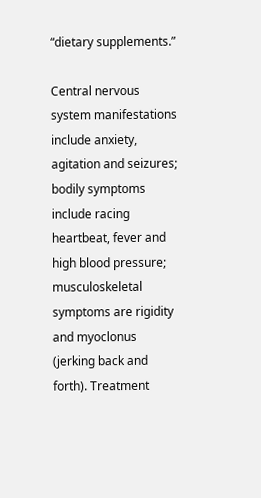“dietary supplements.”

Central nervous system manifestations include anxiety, agitation and seizures; bodily symptoms include racing heartbeat, fever and high blood pressure; musculoskeletal symptoms are rigidity and myoclonus (jerking back and forth). Treatment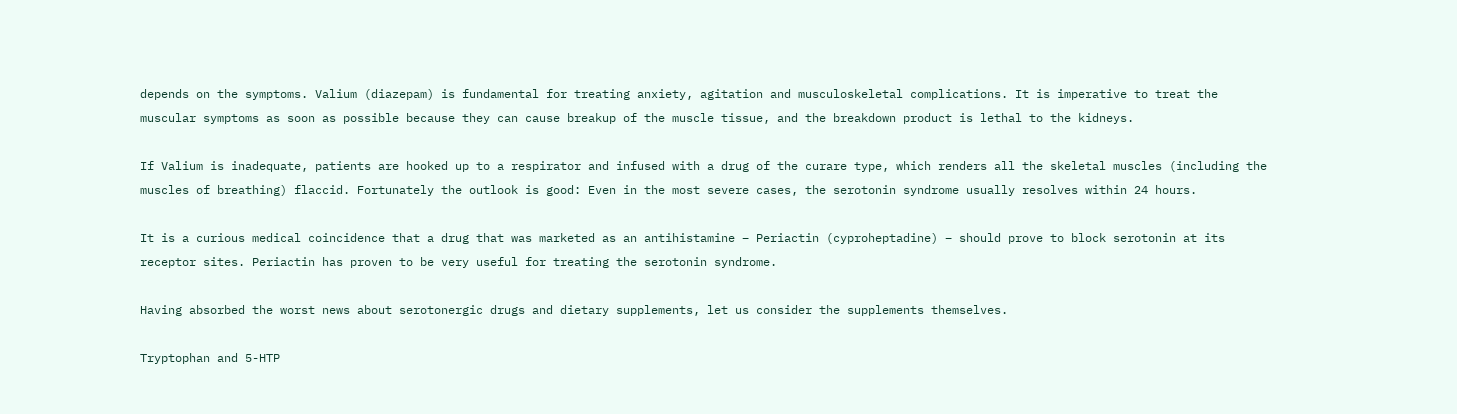depends on the symptoms. Valium (diazepam) is fundamental for treating anxiety, agitation and musculoskeletal complications. It is imperative to treat the muscular symptoms as soon as possible because they can cause breakup of the muscle tissue, and the breakdown product is lethal to the kidneys.

If Valium is inadequate, patients are hooked up to a respirator and infused with a drug of the curare type, which renders all the skeletal muscles (including the muscles of breathing) flaccid. Fortunately the outlook is good: Even in the most severe cases, the serotonin syndrome usually resolves within 24 hours.

It is a curious medical coincidence that a drug that was marketed as an antihistamine – Periactin (cyproheptadine) – should prove to block serotonin at its receptor sites. Periactin has proven to be very useful for treating the serotonin syndrome.

Having absorbed the worst news about serotonergic drugs and dietary supplements, let us consider the supplements themselves.

Tryptophan and 5-HTP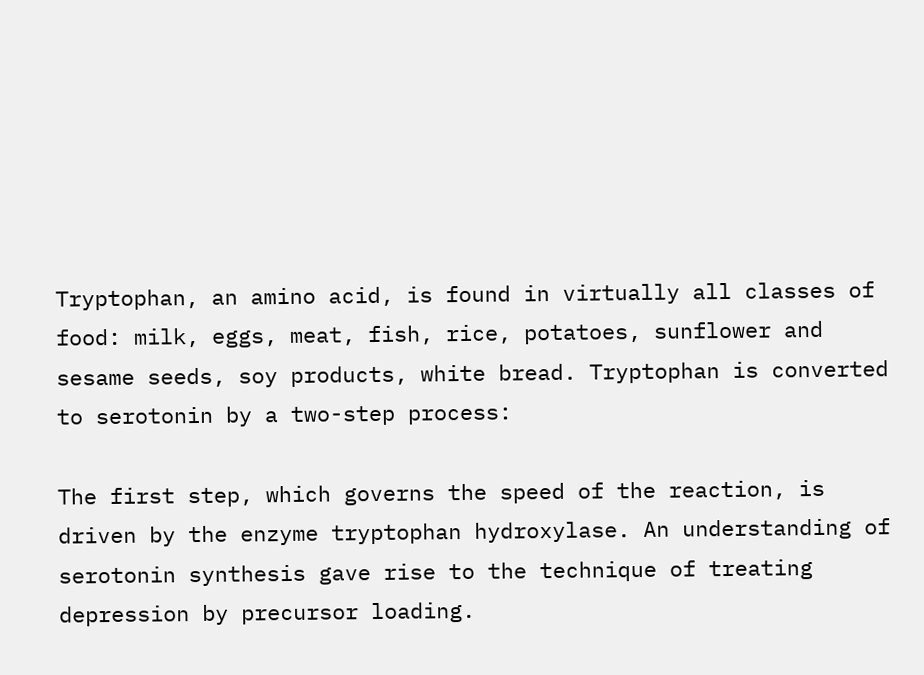Tryptophan, an amino acid, is found in virtually all classes of food: milk, eggs, meat, fish, rice, potatoes, sunflower and sesame seeds, soy products, white bread. Tryptophan is converted to serotonin by a two-step process:

The first step, which governs the speed of the reaction, is driven by the enzyme tryptophan hydroxylase. An understanding of serotonin synthesis gave rise to the technique of treating depression by precursor loading.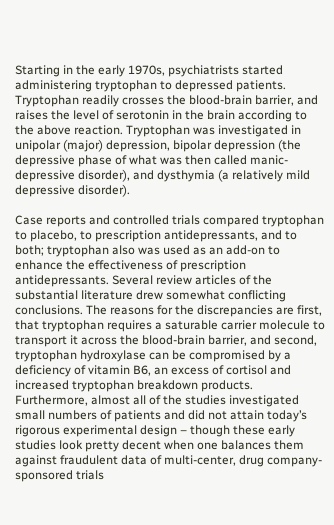Starting in the early 1970s, psychiatrists started administering tryptophan to depressed patients. Tryptophan readily crosses the blood-brain barrier, and raises the level of serotonin in the brain according to the above reaction. Tryptophan was investigated in unipolar (major) depression, bipolar depression (the depressive phase of what was then called manic-depressive disorder), and dysthymia (a relatively mild depressive disorder).

Case reports and controlled trials compared tryptophan to placebo, to prescription antidepressants, and to both; tryptophan also was used as an add-on to enhance the effectiveness of prescription antidepressants. Several review articles of the substantial literature drew somewhat conflicting conclusions. The reasons for the discrepancies are first, that tryptophan requires a saturable carrier molecule to transport it across the blood-brain barrier, and second, tryptophan hydroxylase can be compromised by a deficiency of vitamin B6, an excess of cortisol and increased tryptophan breakdown products. Furthermore, almost all of the studies investigated small numbers of patients and did not attain today’s rigorous experimental design – though these early studies look pretty decent when one balances them against fraudulent data of multi-center, drug company-sponsored trials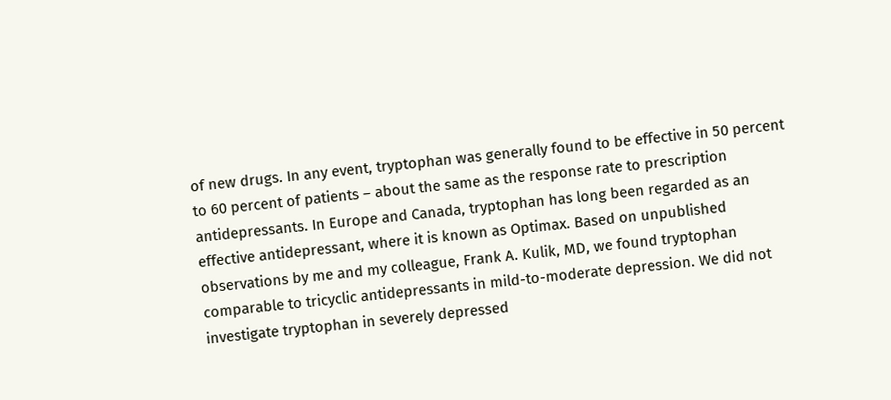of new drugs. In any event, tryptophan was generally found to be effective in 50 percent to 60 percent of patients – about the same as the response rate to prescription antidepressants. In Europe and Canada, tryptophan has long been regarded as an effective antidepressant, where it is known as Optimax. Based on unpublished observations by me and my colleague, Frank A. Kulik, MD, we found tryptophan comparable to tricyclic antidepressants in mild-to-moderate depression. We did not investigate tryptophan in severely depressed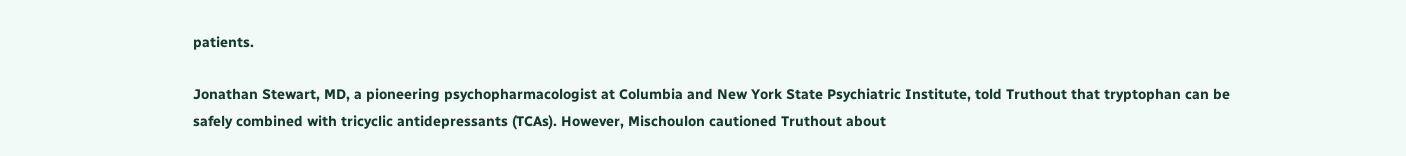patients.

Jonathan Stewart, MD, a pioneering psychopharmacologist at Columbia and New York State Psychiatric Institute, told Truthout that tryptophan can be safely combined with tricyclic antidepressants (TCAs). However, Mischoulon cautioned Truthout about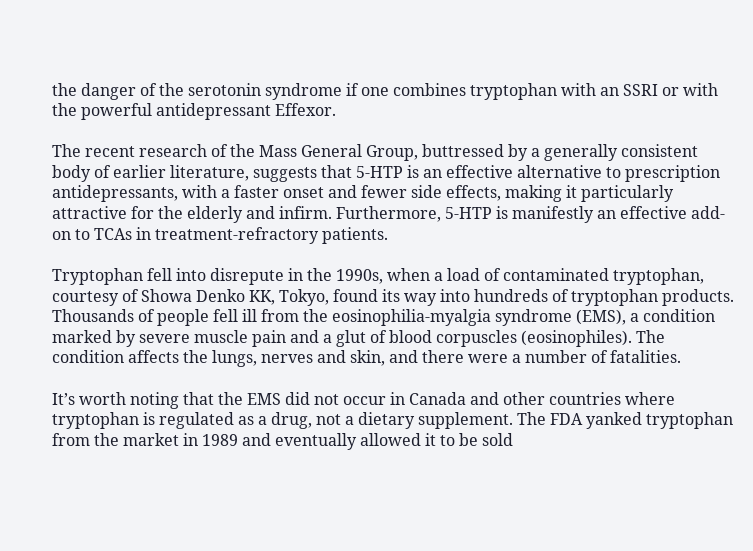the danger of the serotonin syndrome if one combines tryptophan with an SSRI or with the powerful antidepressant Effexor.

The recent research of the Mass General Group, buttressed by a generally consistent body of earlier literature, suggests that 5-HTP is an effective alternative to prescription antidepressants, with a faster onset and fewer side effects, making it particularly attractive for the elderly and infirm. Furthermore, 5-HTP is manifestly an effective add-on to TCAs in treatment-refractory patients.

Tryptophan fell into disrepute in the 1990s, when a load of contaminated tryptophan, courtesy of Showa Denko KK, Tokyo, found its way into hundreds of tryptophan products. Thousands of people fell ill from the eosinophilia-myalgia syndrome (EMS), a condition marked by severe muscle pain and a glut of blood corpuscles (eosinophiles). The condition affects the lungs, nerves and skin, and there were a number of fatalities.

It’s worth noting that the EMS did not occur in Canada and other countries where tryptophan is regulated as a drug, not a dietary supplement. The FDA yanked tryptophan from the market in 1989 and eventually allowed it to be sold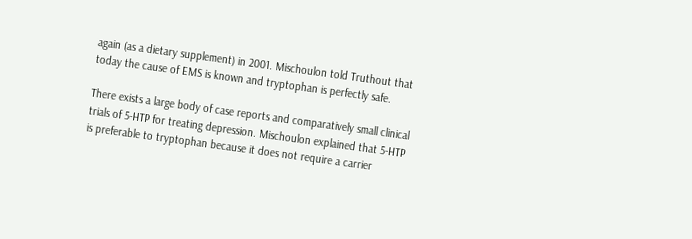again (as a dietary supplement) in 2001. Mischoulon told Truthout that today the cause of EMS is known and tryptophan is perfectly safe.

There exists a large body of case reports and comparatively small clinical trials of 5-HTP for treating depression. Mischoulon explained that 5-HTP is preferable to tryptophan because it does not require a carrier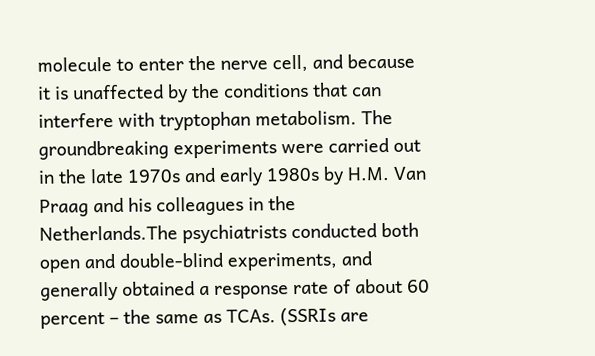molecule to enter the nerve cell, and because it is unaffected by the conditions that can interfere with tryptophan metabolism. The groundbreaking experiments were carried out in the late 1970s and early 1980s by H.M. Van Praag and his colleagues in the Netherlands.The psychiatrists conducted both open and double-blind experiments, and generally obtained a response rate of about 60 percent – the same as TCAs. (SSRIs are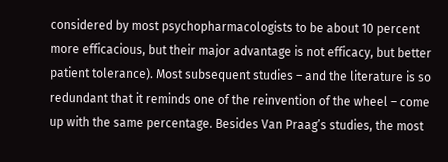considered by most psychopharmacologists to be about 10 percent more efficacious, but their major advantage is not efficacy, but better patient tolerance). Most subsequent studies – and the literature is so redundant that it reminds one of the reinvention of the wheel – come up with the same percentage. Besides Van Praag’s studies, the most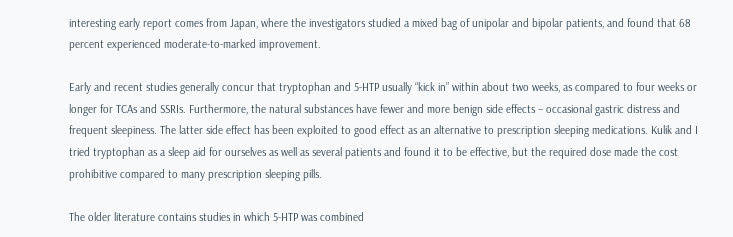interesting early report comes from Japan, where the investigators studied a mixed bag of unipolar and bipolar patients, and found that 68 percent experienced moderate-to-marked improvement.

Early and recent studies generally concur that tryptophan and 5-HTP usually “kick in” within about two weeks, as compared to four weeks or longer for TCAs and SSRIs. Furthermore, the natural substances have fewer and more benign side effects – occasional gastric distress and frequent sleepiness. The latter side effect has been exploited to good effect as an alternative to prescription sleeping medications. Kulik and I tried tryptophan as a sleep aid for ourselves as well as several patients and found it to be effective, but the required dose made the cost prohibitive compared to many prescription sleeping pills.

The older literature contains studies in which 5-HTP was combined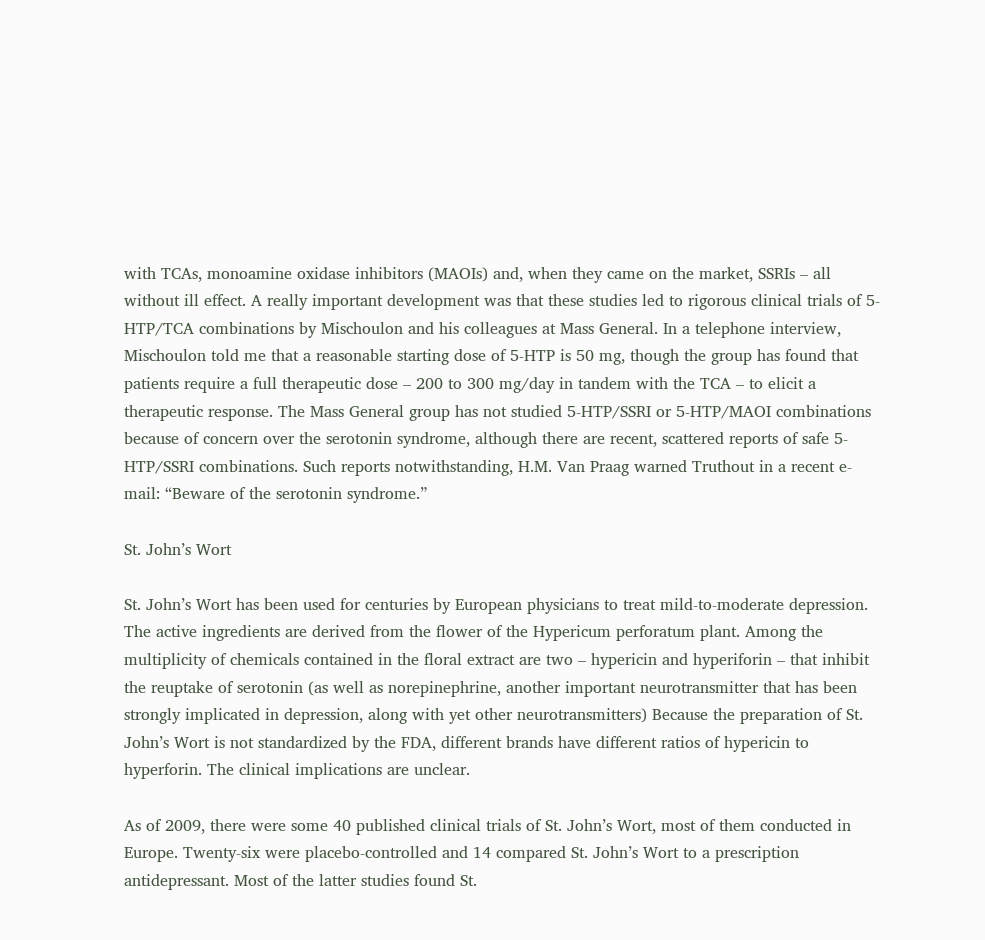with TCAs, monoamine oxidase inhibitors (MAOIs) and, when they came on the market, SSRIs – all without ill effect. A really important development was that these studies led to rigorous clinical trials of 5-HTP/TCA combinations by Mischoulon and his colleagues at Mass General. In a telephone interview, Mischoulon told me that a reasonable starting dose of 5-HTP is 50 mg, though the group has found that patients require a full therapeutic dose – 200 to 300 mg/day in tandem with the TCA – to elicit a therapeutic response. The Mass General group has not studied 5-HTP/SSRI or 5-HTP/MAOI combinations because of concern over the serotonin syndrome, although there are recent, scattered reports of safe 5-HTP/SSRI combinations. Such reports notwithstanding, H.M. Van Praag warned Truthout in a recent e-mail: “Beware of the serotonin syndrome.”

St. John’s Wort

St. John’s Wort has been used for centuries by European physicians to treat mild-to-moderate depression. The active ingredients are derived from the flower of the Hypericum perforatum plant. Among the multiplicity of chemicals contained in the floral extract are two – hypericin and hyperiforin – that inhibit the reuptake of serotonin (as well as norepinephrine, another important neurotransmitter that has been strongly implicated in depression, along with yet other neurotransmitters) Because the preparation of St. John’s Wort is not standardized by the FDA, different brands have different ratios of hypericin to hyperforin. The clinical implications are unclear.

As of 2009, there were some 40 published clinical trials of St. John’s Wort, most of them conducted in Europe. Twenty-six were placebo-controlled and 14 compared St. John’s Wort to a prescription antidepressant. Most of the latter studies found St.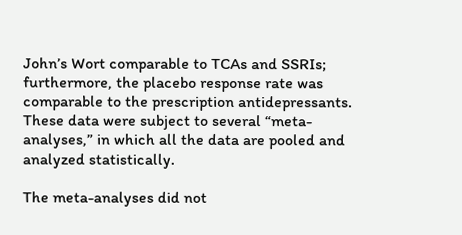John’s Wort comparable to TCAs and SSRIs; furthermore, the placebo response rate was comparable to the prescription antidepressants. These data were subject to several “meta-analyses,” in which all the data are pooled and analyzed statistically.

The meta-analyses did not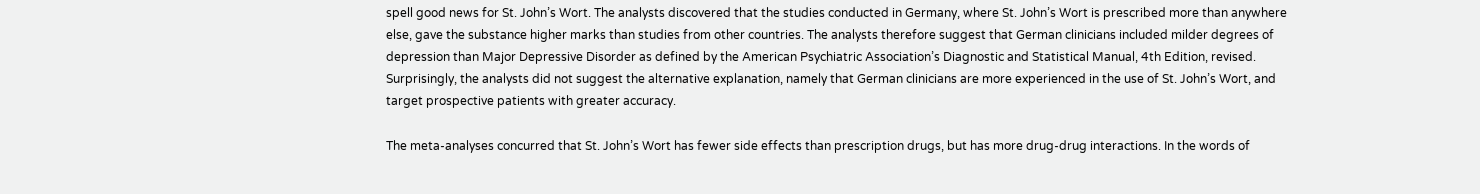spell good news for St. John’s Wort. The analysts discovered that the studies conducted in Germany, where St. John’s Wort is prescribed more than anywhere else, gave the substance higher marks than studies from other countries. The analysts therefore suggest that German clinicians included milder degrees of depression than Major Depressive Disorder as defined by the American Psychiatric Association’s Diagnostic and Statistical Manual, 4th Edition, revised. Surprisingly, the analysts did not suggest the alternative explanation, namely that German clinicians are more experienced in the use of St. John’s Wort, and target prospective patients with greater accuracy.

The meta-analyses concurred that St. John’s Wort has fewer side effects than prescription drugs, but has more drug-drug interactions. In the words of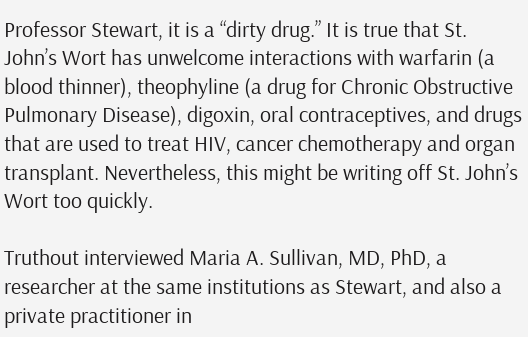Professor Stewart, it is a “dirty drug.” It is true that St. John’s Wort has unwelcome interactions with warfarin (a blood thinner), theophyline (a drug for Chronic Obstructive Pulmonary Disease), digoxin, oral contraceptives, and drugs that are used to treat HIV, cancer chemotherapy and organ transplant. Nevertheless, this might be writing off St. John’s Wort too quickly.

Truthout interviewed Maria A. Sullivan, MD, PhD, a researcher at the same institutions as Stewart, and also a private practitioner in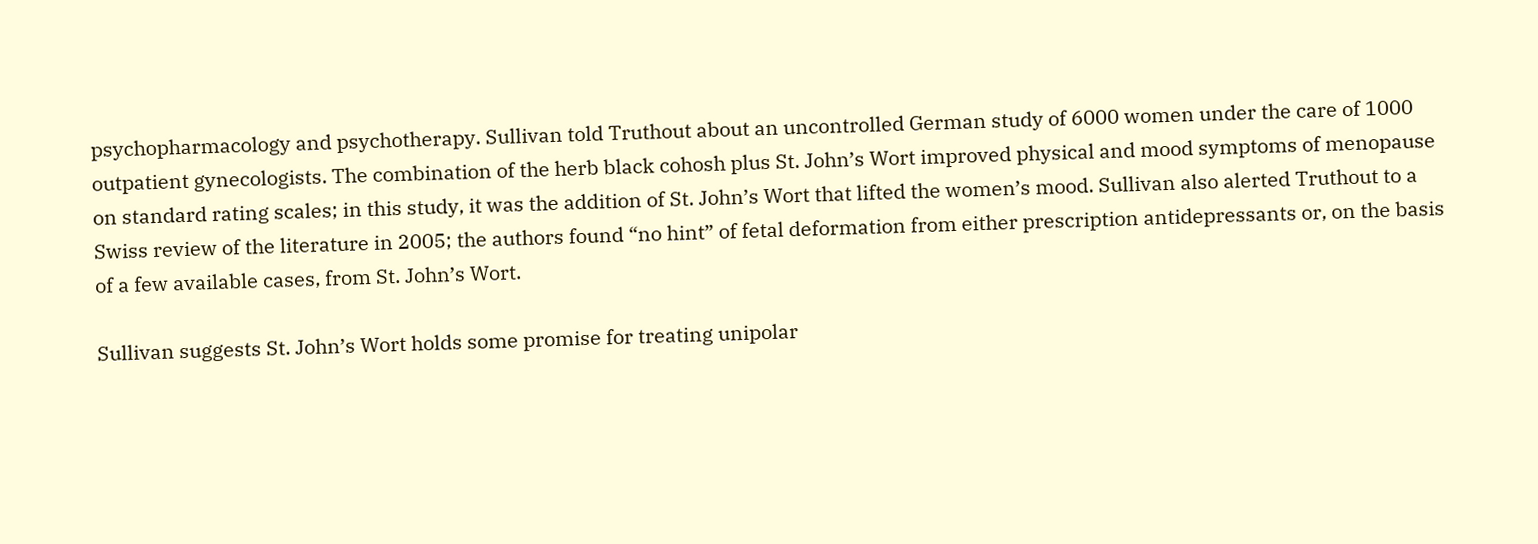psychopharmacology and psychotherapy. Sullivan told Truthout about an uncontrolled German study of 6000 women under the care of 1000 outpatient gynecologists. The combination of the herb black cohosh plus St. John’s Wort improved physical and mood symptoms of menopause on standard rating scales; in this study, it was the addition of St. John’s Wort that lifted the women’s mood. Sullivan also alerted Truthout to a Swiss review of the literature in 2005; the authors found “no hint” of fetal deformation from either prescription antidepressants or, on the basis of a few available cases, from St. John’s Wort.

Sullivan suggests St. John’s Wort holds some promise for treating unipolar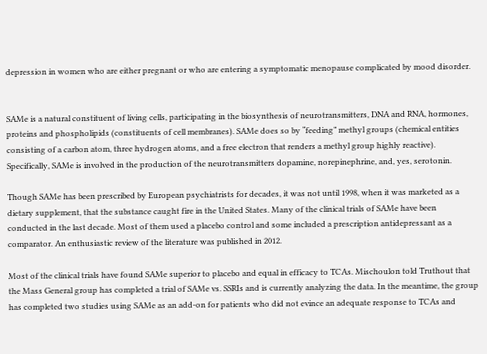depression in women who are either pregnant or who are entering a symptomatic menopause complicated by mood disorder.


SAMe is a natural constituent of living cells, participating in the biosynthesis of neurotransmitters, DNA and RNA, hormones, proteins and phospholipids (constituents of cell membranes). SAMe does so by “feeding” methyl groups (chemical entities consisting of a carbon atom, three hydrogen atoms, and a free electron that renders a methyl group highly reactive). Specifically, SAMe is involved in the production of the neurotransmitters dopamine, norepinephrine, and, yes, serotonin.

Though SAMe has been prescribed by European psychiatrists for decades, it was not until 1998, when it was marketed as a dietary supplement, that the substance caught fire in the United States. Many of the clinical trials of SAMe have been conducted in the last decade. Most of them used a placebo control and some included a prescription antidepressant as a comparator. An enthusiastic review of the literature was published in 2012.

Most of the clinical trials have found SAMe superior to placebo and equal in efficacy to TCAs. Mischoulon told Truthout that the Mass General group has completed a trial of SAMe vs. SSRIs and is currently analyzing the data. In the meantime, the group has completed two studies using SAMe as an add-on for patients who did not evince an adequate response to TCAs and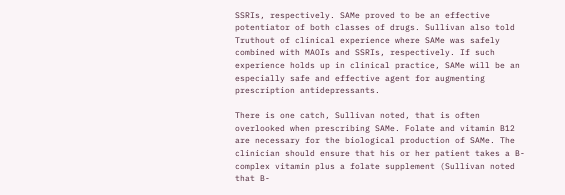SSRIs, respectively. SAMe proved to be an effective potentiator of both classes of drugs. Sullivan also told Truthout of clinical experience where SAMe was safely combined with MAOIs and SSRIs, respectively. If such experience holds up in clinical practice, SAMe will be an especially safe and effective agent for augmenting prescription antidepressants.

There is one catch, Sullivan noted, that is often overlooked when prescribing SAMe. Folate and vitamin B12 are necessary for the biological production of SAMe. The clinician should ensure that his or her patient takes a B-complex vitamin plus a folate supplement (Sullivan noted that B-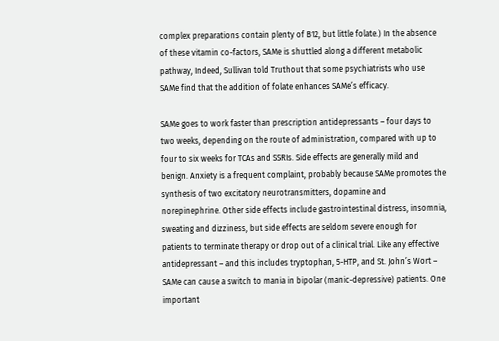complex preparations contain plenty of B12, but little folate.) In the absence of these vitamin co-factors, SAMe is shuttled along a different metabolic pathway, Indeed, Sullivan told Truthout that some psychiatrists who use SAMe find that the addition of folate enhances SAMe’s efficacy.

SAMe goes to work faster than prescription antidepressants – four days to two weeks, depending on the route of administration, compared with up to four to six weeks for TCAs and SSRIs. Side effects are generally mild and benign. Anxiety is a frequent complaint, probably because SAMe promotes the synthesis of two excitatory neurotransmitters, dopamine and norepinephrine. Other side effects include gastrointestinal distress, insomnia, sweating and dizziness, but side effects are seldom severe enough for patients to terminate therapy or drop out of a clinical trial. Like any effective antidepressant – and this includes tryptophan, 5-HTP, and St. John’s Wort – SAMe can cause a switch to mania in bipolar (manic-depressive) patients. One important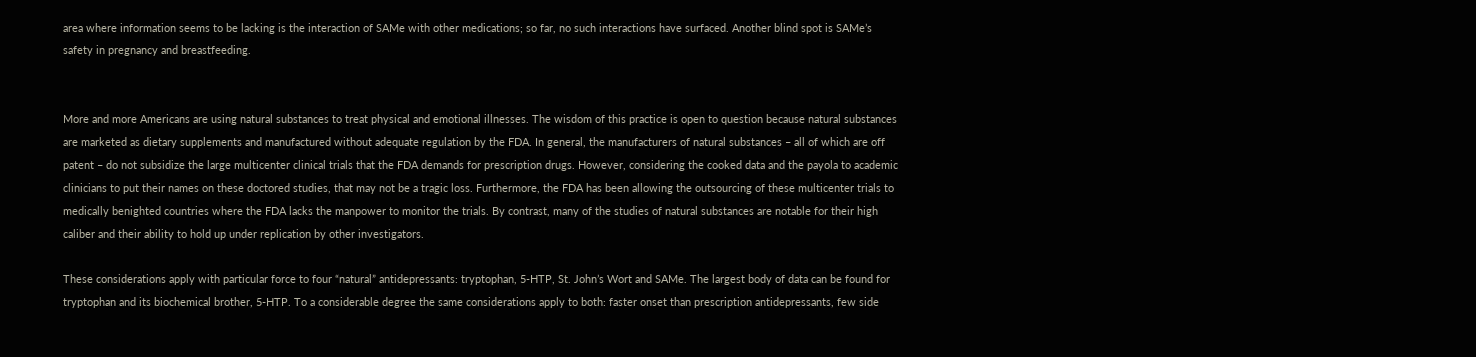area where information seems to be lacking is the interaction of SAMe with other medications; so far, no such interactions have surfaced. Another blind spot is SAMe’s safety in pregnancy and breastfeeding.


More and more Americans are using natural substances to treat physical and emotional illnesses. The wisdom of this practice is open to question because natural substances are marketed as dietary supplements and manufactured without adequate regulation by the FDA. In general, the manufacturers of natural substances – all of which are off patent – do not subsidize the large multicenter clinical trials that the FDA demands for prescription drugs. However, considering the cooked data and the payola to academic clinicians to put their names on these doctored studies, that may not be a tragic loss. Furthermore, the FDA has been allowing the outsourcing of these multicenter trials to medically benighted countries where the FDA lacks the manpower to monitor the trials. By contrast, many of the studies of natural substances are notable for their high caliber and their ability to hold up under replication by other investigators.

These considerations apply with particular force to four “natural” antidepressants: tryptophan, 5-HTP, St. John’s Wort and SAMe. The largest body of data can be found for tryptophan and its biochemical brother, 5-HTP. To a considerable degree the same considerations apply to both: faster onset than prescription antidepressants, few side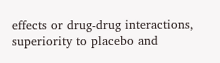effects or drug-drug interactions, superiority to placebo and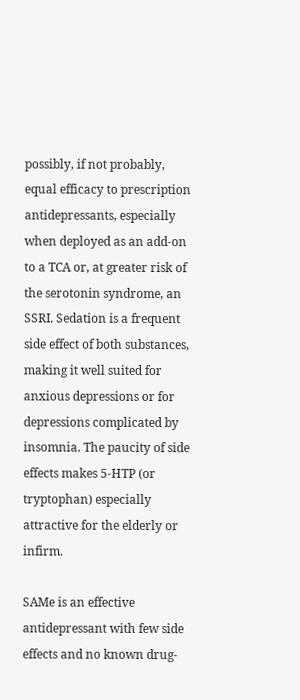possibly, if not probably, equal efficacy to prescription antidepressants, especially when deployed as an add-on to a TCA or, at greater risk of the serotonin syndrome, an SSRI. Sedation is a frequent side effect of both substances, making it well suited for anxious depressions or for depressions complicated by insomnia. The paucity of side effects makes 5-HTP (or tryptophan) especially attractive for the elderly or infirm.

SAMe is an effective antidepressant with few side effects and no known drug-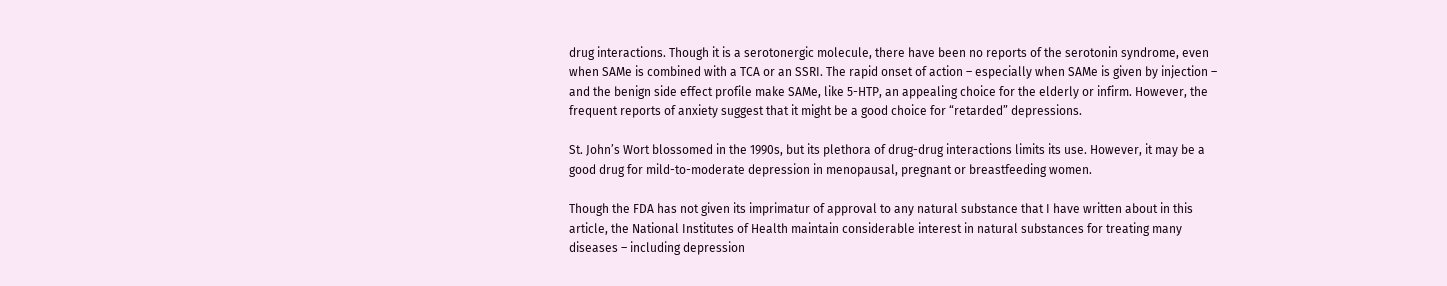drug interactions. Though it is a serotonergic molecule, there have been no reports of the serotonin syndrome, even when SAMe is combined with a TCA or an SSRI. The rapid onset of action – especially when SAMe is given by injection – and the benign side effect profile make SAMe, like 5-HTP, an appealing choice for the elderly or infirm. However, the frequent reports of anxiety suggest that it might be a good choice for “retarded” depressions.

St. John’s Wort blossomed in the 1990s, but its plethora of drug-drug interactions limits its use. However, it may be a good drug for mild-to-moderate depression in menopausal, pregnant or breastfeeding women.

Though the FDA has not given its imprimatur of approval to any natural substance that I have written about in this article, the National Institutes of Health maintain considerable interest in natural substances for treating many diseases – including depression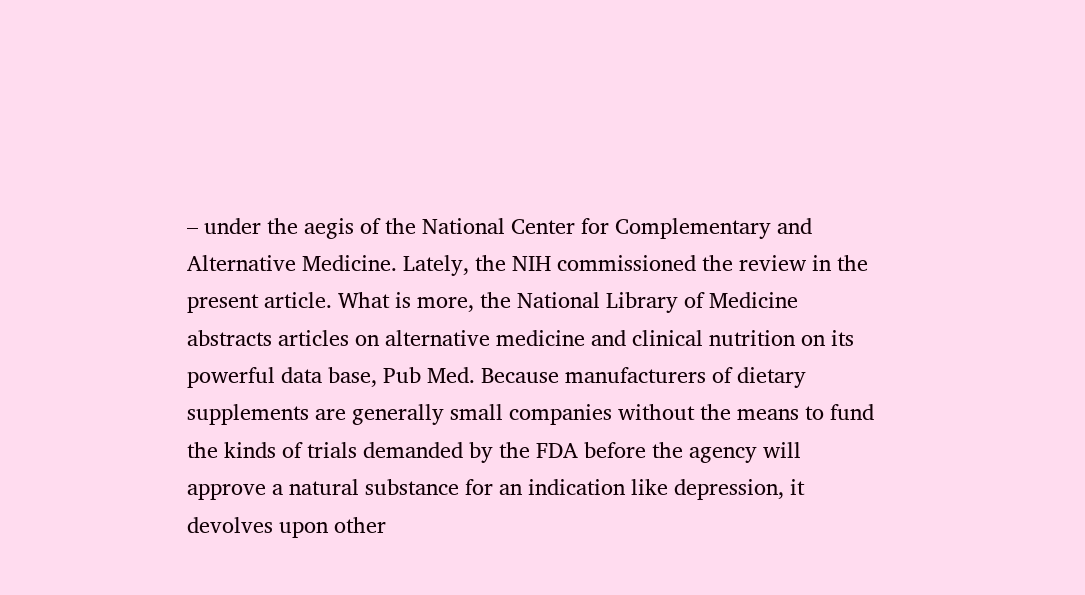– under the aegis of the National Center for Complementary and Alternative Medicine. Lately, the NIH commissioned the review in the present article. What is more, the National Library of Medicine abstracts articles on alternative medicine and clinical nutrition on its powerful data base, Pub Med. Because manufacturers of dietary supplements are generally small companies without the means to fund the kinds of trials demanded by the FDA before the agency will approve a natural substance for an indication like depression, it devolves upon other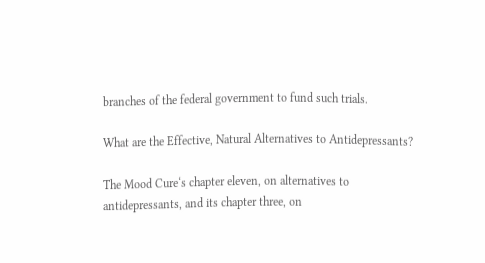branches of the federal government to fund such trials.

What are the Effective, Natural Alternatives to Antidepressants?

The Mood Cure‘s chapter eleven, on alternatives to antidepressants, and its chapter three, on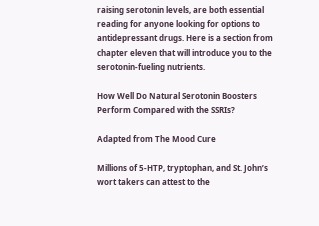raising serotonin levels, are both essential reading for anyone looking for options to antidepressant drugs. Here is a section from chapter eleven that will introduce you to the serotonin-fueling nutrients.

How Well Do Natural Serotonin Boosters Perform Compared with the SSRIs?

Adapted from The Mood Cure

Millions of 5-HTP, tryptophan, and St. John’s wort takers can attest to the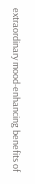extraordinary mood-enhancing benefits of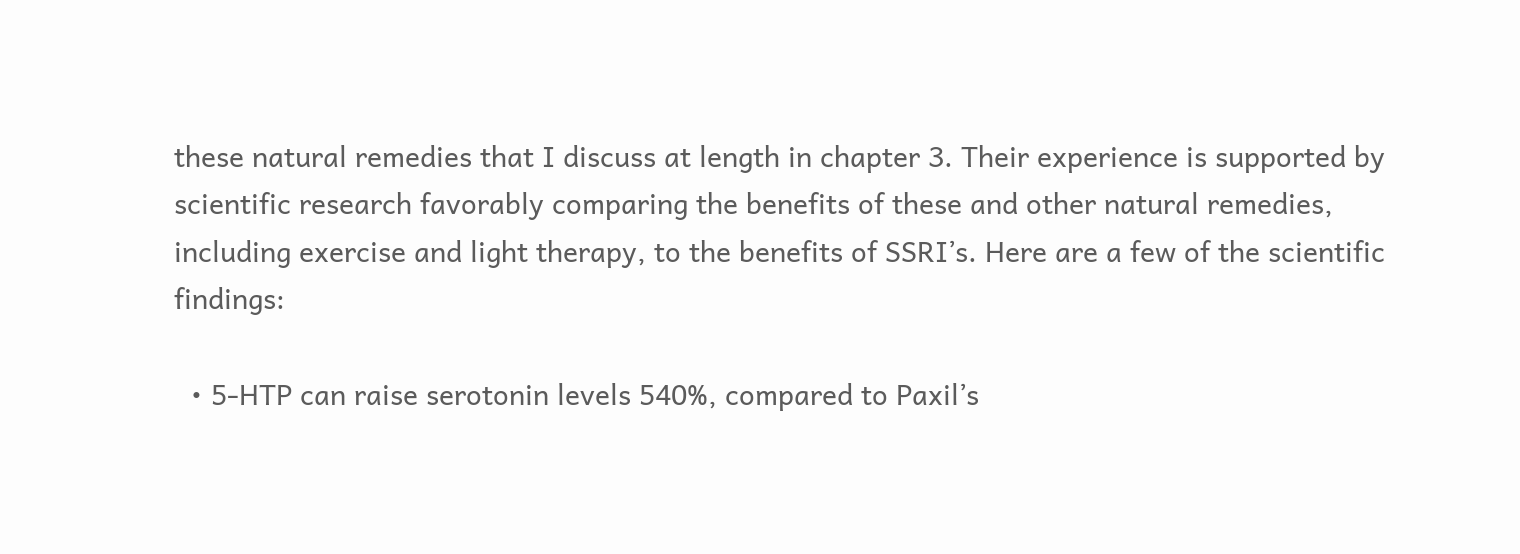these natural remedies that I discuss at length in chapter 3. Their experience is supported by scientific research favorably comparing the benefits of these and other natural remedies, including exercise and light therapy, to the benefits of SSRI’s. Here are a few of the scientific findings:

  • 5-HTP can raise serotonin levels 540%, compared to Paxil’s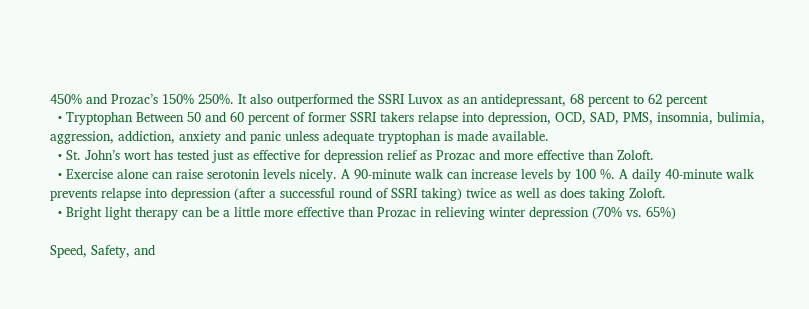450% and Prozac’s 150% 250%. It also outperformed the SSRI Luvox as an antidepressant, 68 percent to 62 percent
  • Tryptophan Between 50 and 60 percent of former SSRI takers relapse into depression, OCD, SAD, PMS, insomnia, bulimia, aggression, addiction, anxiety and panic unless adequate tryptophan is made available.
  • St. John’s wort has tested just as effective for depression relief as Prozac and more effective than Zoloft.
  • Exercise alone can raise serotonin levels nicely. A 90-minute walk can increase levels by 100 %. A daily 40-minute walk prevents relapse into depression (after a successful round of SSRI taking) twice as well as does taking Zoloft.
  • Bright light therapy can be a little more effective than Prozac in relieving winter depression (70% vs. 65%)

Speed, Safety, and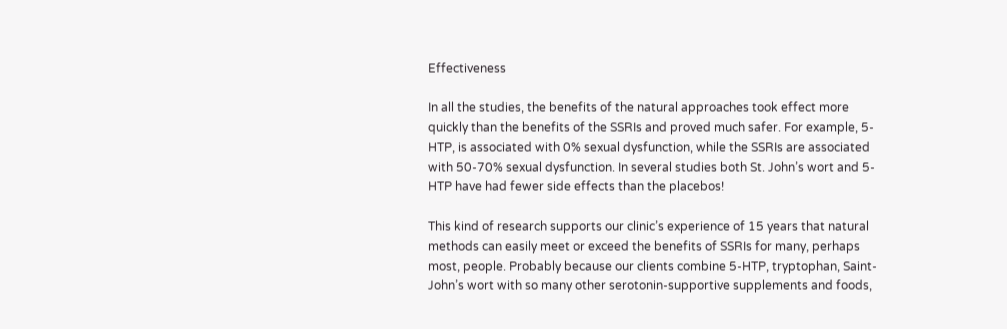Effectiveness

In all the studies, the benefits of the natural approaches took effect more quickly than the benefits of the SSRIs and proved much safer. For example, 5-HTP, is associated with 0% sexual dysfunction, while the SSRIs are associated with 50-70% sexual dysfunction. In several studies both St. John’s wort and 5-HTP have had fewer side effects than the placebos!

This kind of research supports our clinic’s experience of 15 years that natural methods can easily meet or exceed the benefits of SSRIs for many, perhaps most, people. Probably because our clients combine 5-HTP, tryptophan, Saint-John’s wort with so many other serotonin-supportive supplements and foods,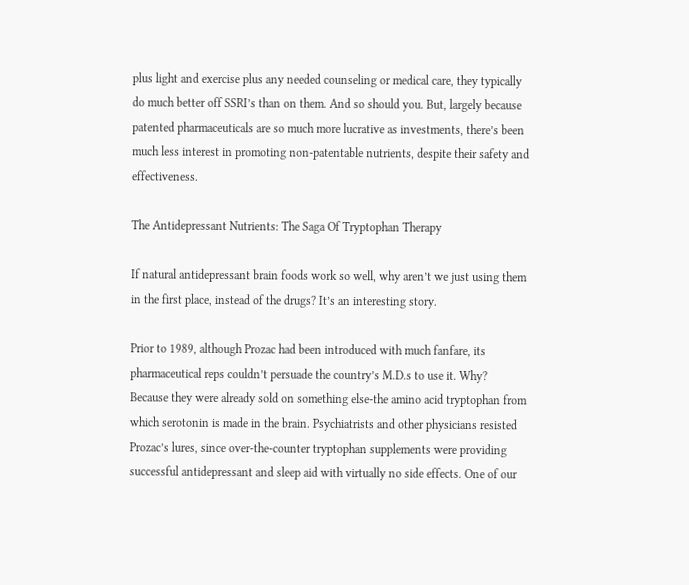plus light and exercise plus any needed counseling or medical care, they typically do much better off SSRI’s than on them. And so should you. But, largely because patented pharmaceuticals are so much more lucrative as investments, there’s been much less interest in promoting non-patentable nutrients, despite their safety and effectiveness.

The Antidepressant Nutrients: The Saga Of Tryptophan Therapy

If natural antidepressant brain foods work so well, why aren’t we just using them in the first place, instead of the drugs? It’s an interesting story.

Prior to 1989, although Prozac had been introduced with much fanfare, its pharmaceutical reps couldn’t persuade the country’s M.D.s to use it. Why? Because they were already sold on something else-the amino acid tryptophan from which serotonin is made in the brain. Psychiatrists and other physicians resisted Prozac’s lures, since over-the-counter tryptophan supplements were providing successful antidepressant and sleep aid with virtually no side effects. One of our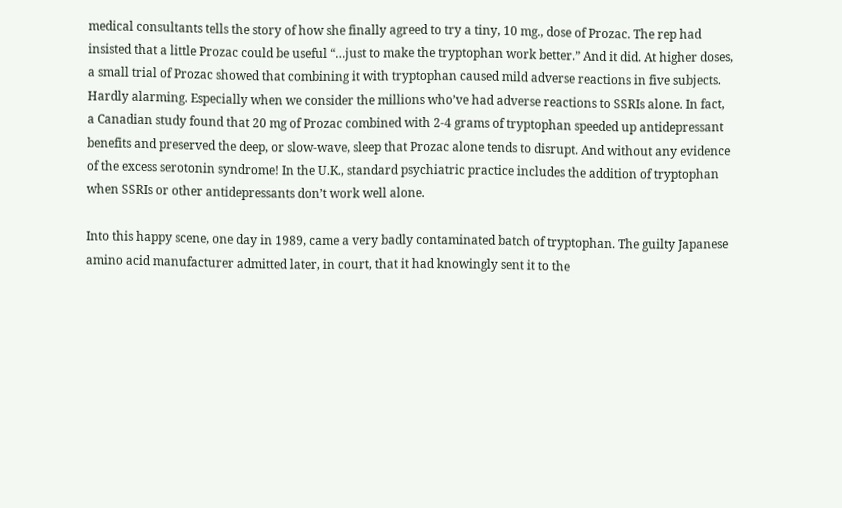medical consultants tells the story of how she finally agreed to try a tiny, 10 mg., dose of Prozac. The rep had insisted that a little Prozac could be useful “…just to make the tryptophan work better.” And it did. At higher doses, a small trial of Prozac showed that combining it with tryptophan caused mild adverse reactions in five subjects. Hardly alarming. Especially when we consider the millions who’ve had adverse reactions to SSRIs alone. In fact, a Canadian study found that 20 mg of Prozac combined with 2-4 grams of tryptophan speeded up antidepressant benefits and preserved the deep, or slow-wave, sleep that Prozac alone tends to disrupt. And without any evidence of the excess serotonin syndrome! In the U.K., standard psychiatric practice includes the addition of tryptophan when SSRIs or other antidepressants don’t work well alone.

Into this happy scene, one day in 1989, came a very badly contaminated batch of tryptophan. The guilty Japanese amino acid manufacturer admitted later, in court, that it had knowingly sent it to the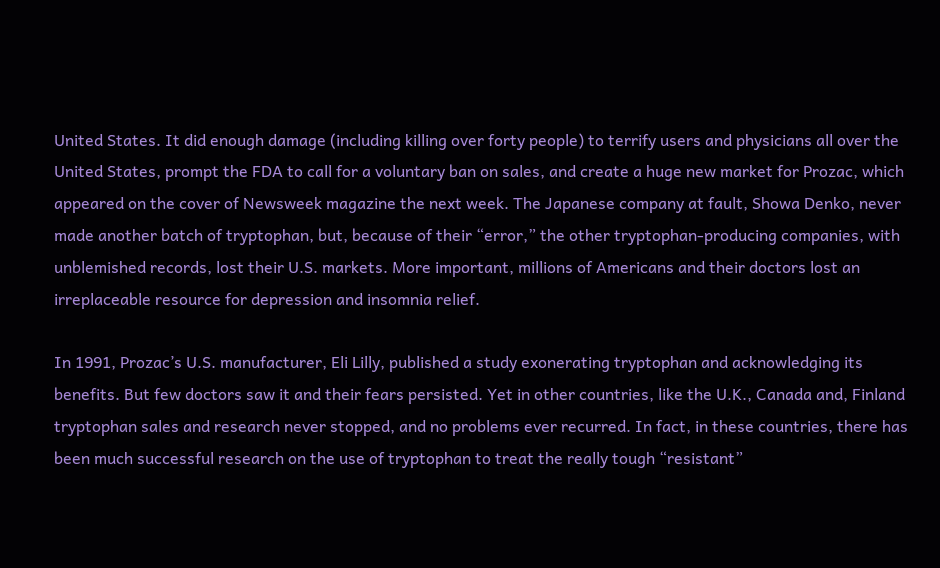United States. It did enough damage (including killing over forty people) to terrify users and physicians all over the United States, prompt the FDA to call for a voluntary ban on sales, and create a huge new market for Prozac, which appeared on the cover of Newsweek magazine the next week. The Japanese company at fault, Showa Denko, never made another batch of tryptophan, but, because of their “error,” the other tryptophan-producing companies, with unblemished records, lost their U.S. markets. More important, millions of Americans and their doctors lost an irreplaceable resource for depression and insomnia relief.

In 1991, Prozac’s U.S. manufacturer, Eli Lilly, published a study exonerating tryptophan and acknowledging its benefits. But few doctors saw it and their fears persisted. Yet in other countries, like the U.K., Canada and, Finland tryptophan sales and research never stopped, and no problems ever recurred. In fact, in these countries, there has been much successful research on the use of tryptophan to treat the really tough “resistant”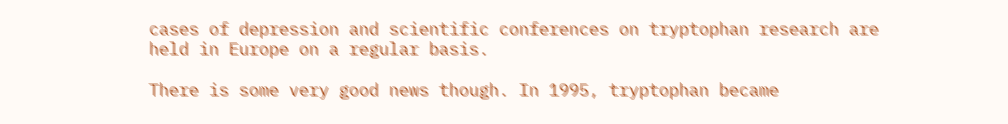cases of depression and scientific conferences on tryptophan research are held in Europe on a regular basis.

There is some very good news though. In 1995, tryptophan became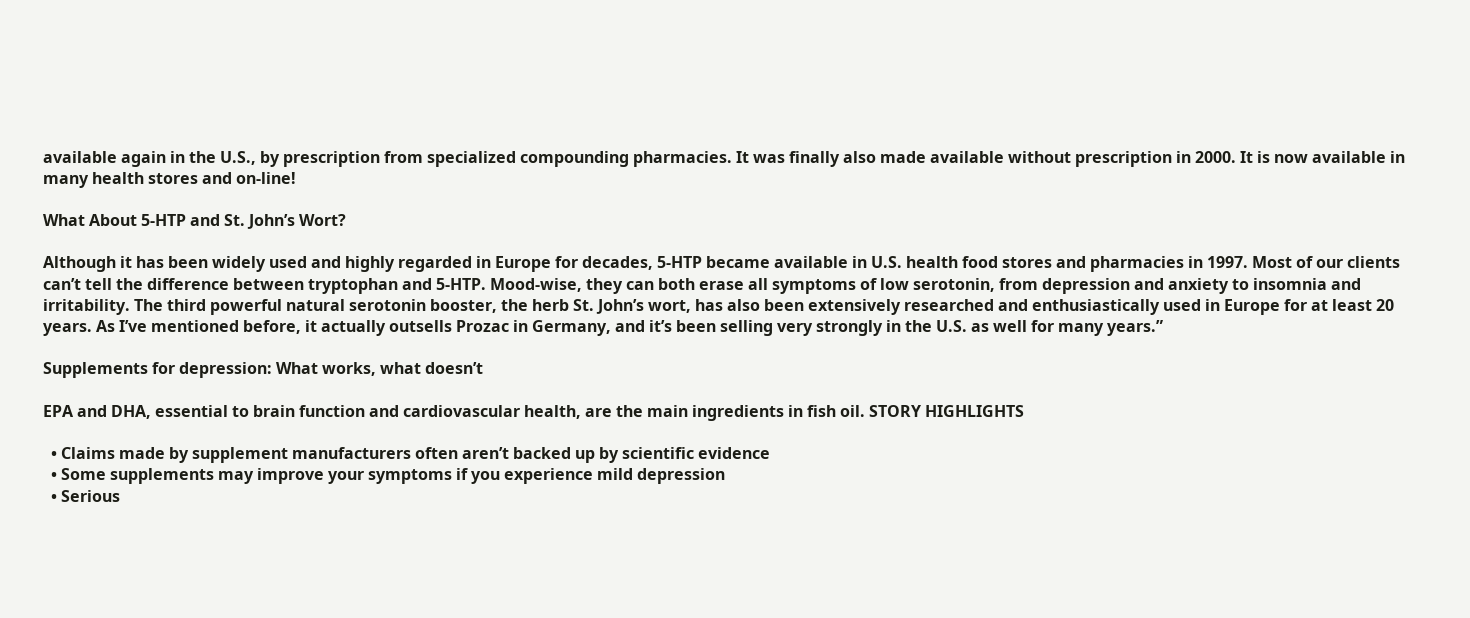available again in the U.S., by prescription from specialized compounding pharmacies. It was finally also made available without prescription in 2000. It is now available in many health stores and on-line!

What About 5-HTP and St. John’s Wort?

Although it has been widely used and highly regarded in Europe for decades, 5-HTP became available in U.S. health food stores and pharmacies in 1997. Most of our clients can’t tell the difference between tryptophan and 5-HTP. Mood-wise, they can both erase all symptoms of low serotonin, from depression and anxiety to insomnia and irritability. The third powerful natural serotonin booster, the herb St. John’s wort, has also been extensively researched and enthusiastically used in Europe for at least 20 years. As I’ve mentioned before, it actually outsells Prozac in Germany, and it’s been selling very strongly in the U.S. as well for many years.”

Supplements for depression: What works, what doesn’t

EPA and DHA, essential to brain function and cardiovascular health, are the main ingredients in fish oil. STORY HIGHLIGHTS

  • Claims made by supplement manufacturers often aren’t backed up by scientific evidence
  • Some supplements may improve your symptoms if you experience mild depression
  • Serious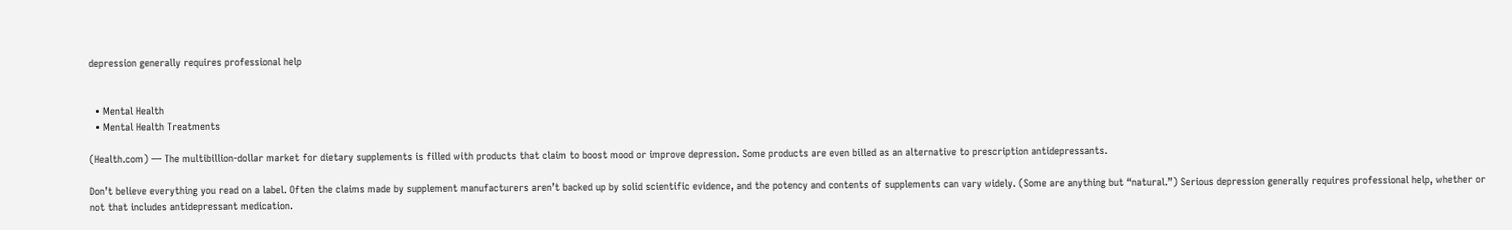depression generally requires professional help


  • Mental Health
  • Mental Health Treatments

(Health.com) — The multibillion-dollar market for dietary supplements is filled with products that claim to boost mood or improve depression. Some products are even billed as an alternative to prescription antidepressants.

Don’t believe everything you read on a label. Often the claims made by supplement manufacturers aren’t backed up by solid scientific evidence, and the potency and contents of supplements can vary widely. (Some are anything but “natural.”) Serious depression generally requires professional help, whether or not that includes antidepressant medication.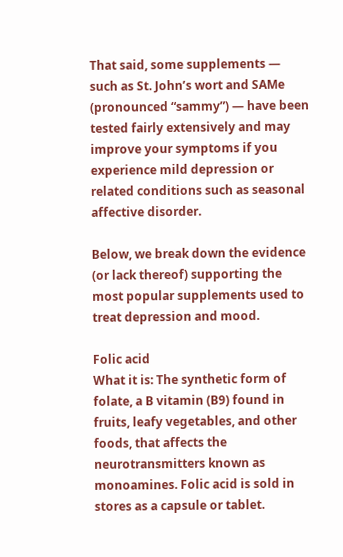That said, some supplements — such as St. John’s wort and SAMe (pronounced “sammy”) — have been tested fairly extensively and may improve your symptoms if you experience mild depression or related conditions such as seasonal affective disorder.

Below, we break down the evidence (or lack thereof) supporting the most popular supplements used to treat depression and mood.

Folic acid
What it is: The synthetic form of folate, a B vitamin (B9) found in fruits, leafy vegetables, and other foods, that affects the neurotransmitters known as monoamines. Folic acid is sold in stores as a capsule or tablet.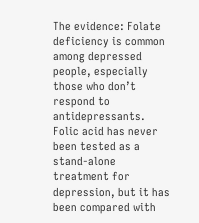The evidence: Folate deficiency is common among depressed people, especially those who don’t respond to antidepressants. Folic acid has never been tested as a stand-alone treatment for depression, but it has been compared with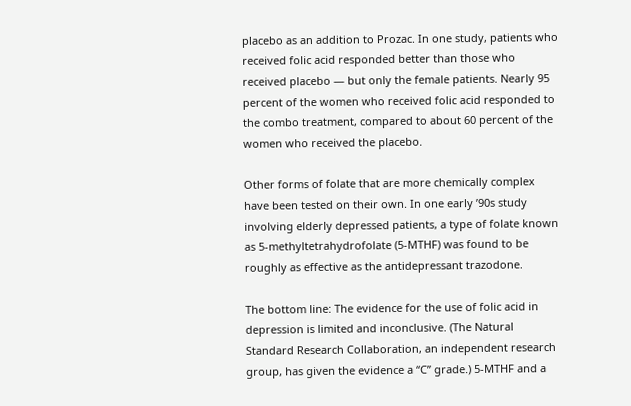placebo as an addition to Prozac. In one study, patients who received folic acid responded better than those who received placebo — but only the female patients. Nearly 95 percent of the women who received folic acid responded to the combo treatment, compared to about 60 percent of the women who received the placebo.

Other forms of folate that are more chemically complex have been tested on their own. In one early ’90s study involving elderly depressed patients, a type of folate known as 5-methyltetrahydrofolate (5-MTHF) was found to be roughly as effective as the antidepressant trazodone.

The bottom line: The evidence for the use of folic acid in depression is limited and inconclusive. (The Natural Standard Research Collaboration, an independent research group, has given the evidence a “C” grade.) 5-MTHF and a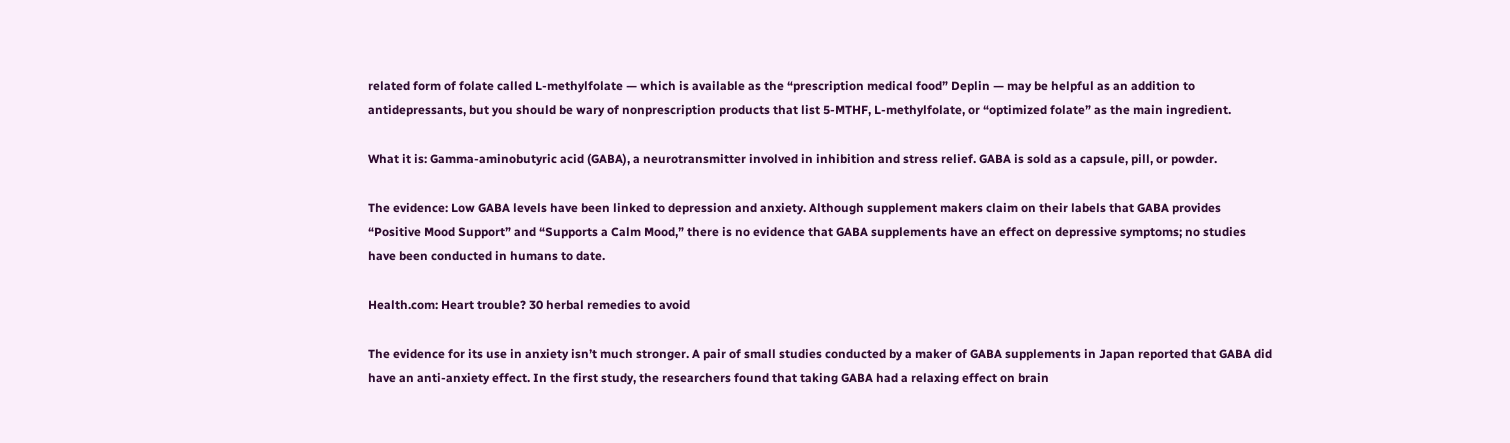related form of folate called L-methylfolate — which is available as the “prescription medical food” Deplin — may be helpful as an addition to antidepressants, but you should be wary of nonprescription products that list 5-MTHF, L-methylfolate, or “optimized folate” as the main ingredient.

What it is: Gamma-aminobutyric acid (GABA), a neurotransmitter involved in inhibition and stress relief. GABA is sold as a capsule, pill, or powder.

The evidence: Low GABA levels have been linked to depression and anxiety. Although supplement makers claim on their labels that GABA provides “Positive Mood Support” and “Supports a Calm Mood,” there is no evidence that GABA supplements have an effect on depressive symptoms; no studies have been conducted in humans to date.

Health.com: Heart trouble? 30 herbal remedies to avoid

The evidence for its use in anxiety isn’t much stronger. A pair of small studies conducted by a maker of GABA supplements in Japan reported that GABA did have an anti-anxiety effect. In the first study, the researchers found that taking GABA had a relaxing effect on brain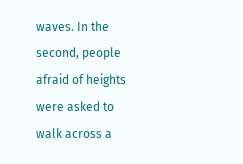waves. In the second, people afraid of heights were asked to walk across a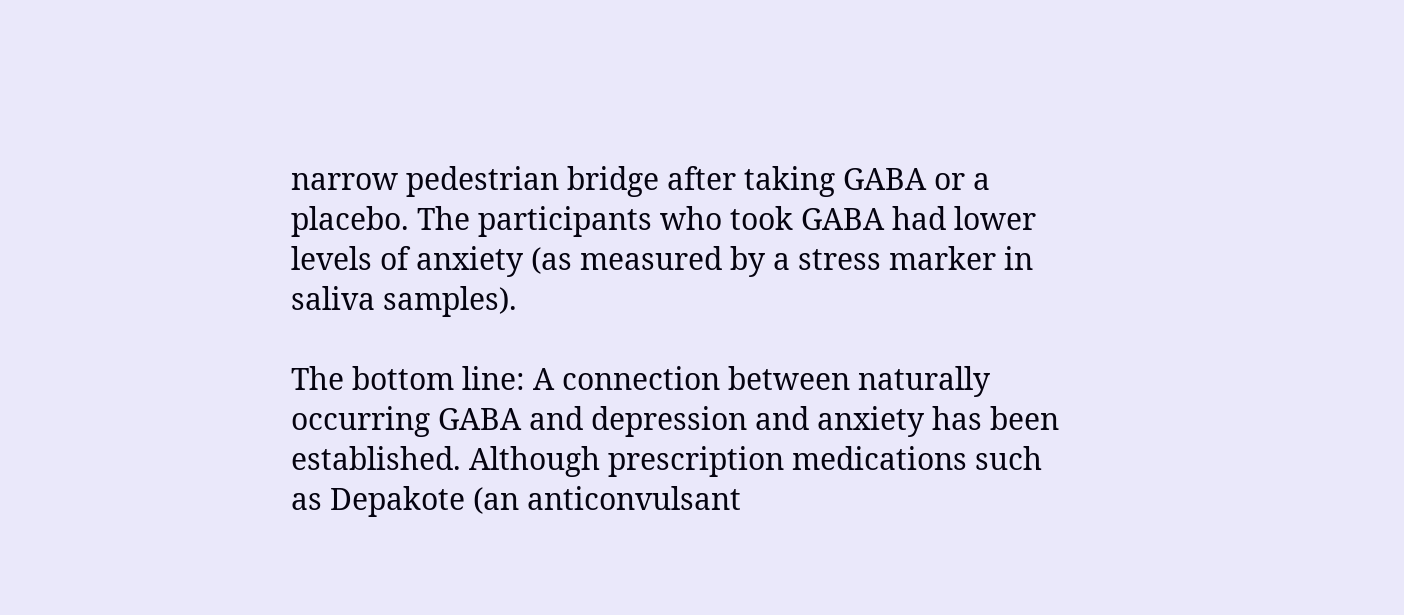narrow pedestrian bridge after taking GABA or a placebo. The participants who took GABA had lower levels of anxiety (as measured by a stress marker in saliva samples).

The bottom line: A connection between naturally occurring GABA and depression and anxiety has been established. Although prescription medications such as Depakote (an anticonvulsant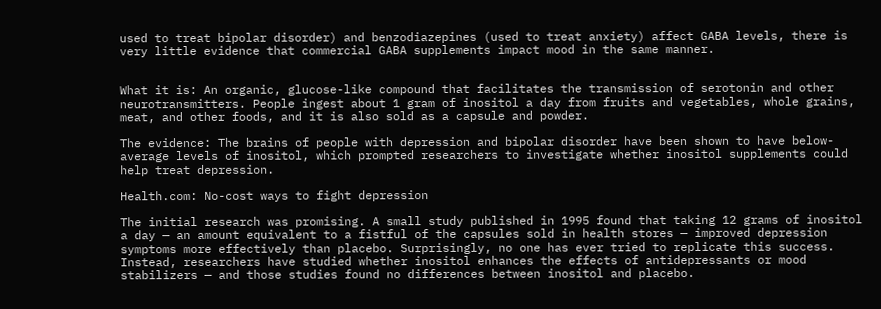used to treat bipolar disorder) and benzodiazepines (used to treat anxiety) affect GABA levels, there is very little evidence that commercial GABA supplements impact mood in the same manner.


What it is: An organic, glucose-like compound that facilitates the transmission of serotonin and other neurotransmitters. People ingest about 1 gram of inositol a day from fruits and vegetables, whole grains, meat, and other foods, and it is also sold as a capsule and powder.

The evidence: The brains of people with depression and bipolar disorder have been shown to have below-average levels of inositol, which prompted researchers to investigate whether inositol supplements could help treat depression.

Health.com: No-cost ways to fight depression

The initial research was promising. A small study published in 1995 found that taking 12 grams of inositol a day — an amount equivalent to a fistful of the capsules sold in health stores — improved depression symptoms more effectively than placebo. Surprisingly, no one has ever tried to replicate this success. Instead, researchers have studied whether inositol enhances the effects of antidepressants or mood stabilizers — and those studies found no differences between inositol and placebo.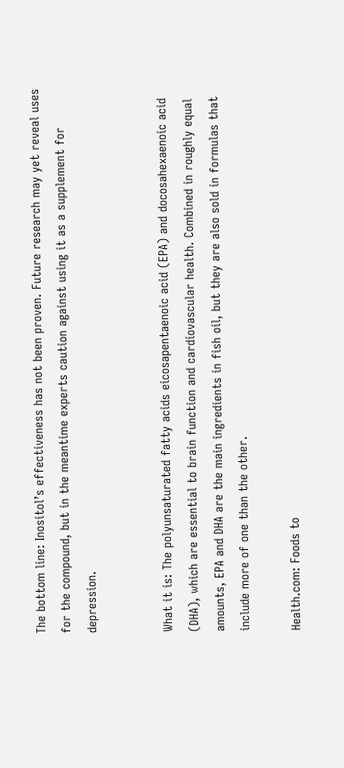The bottom line: Inositol’s effectiveness has not been proven. Future research may yet reveal uses for the compound, but in the meantime experts caution against using it as a supplement for depression.


What it is: The polyunsaturated fatty acids eicosapentaenoic acid (EPA) and docosahexaenoic acid (DHA), which are essential to brain function and cardiovascular health. Combined in roughly equal amounts, EPA and DHA are the main ingredients in fish oil, but they are also sold in formulas that include more of one than the other.

Health.com: Foods to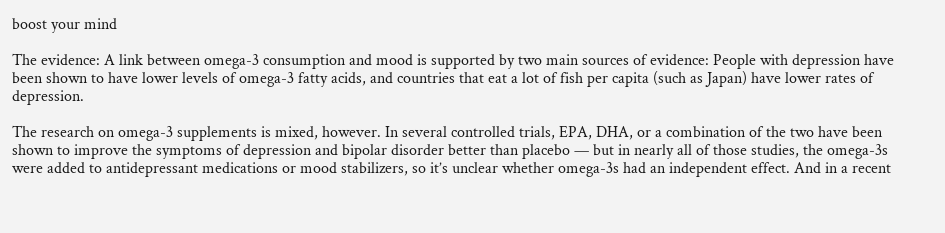boost your mind

The evidence: A link between omega-3 consumption and mood is supported by two main sources of evidence: People with depression have been shown to have lower levels of omega-3 fatty acids, and countries that eat a lot of fish per capita (such as Japan) have lower rates of depression.

The research on omega-3 supplements is mixed, however. In several controlled trials, EPA, DHA, or a combination of the two have been shown to improve the symptoms of depression and bipolar disorder better than placebo — but in nearly all of those studies, the omega-3s were added to antidepressant medications or mood stabilizers, so it’s unclear whether omega-3s had an independent effect. And in a recent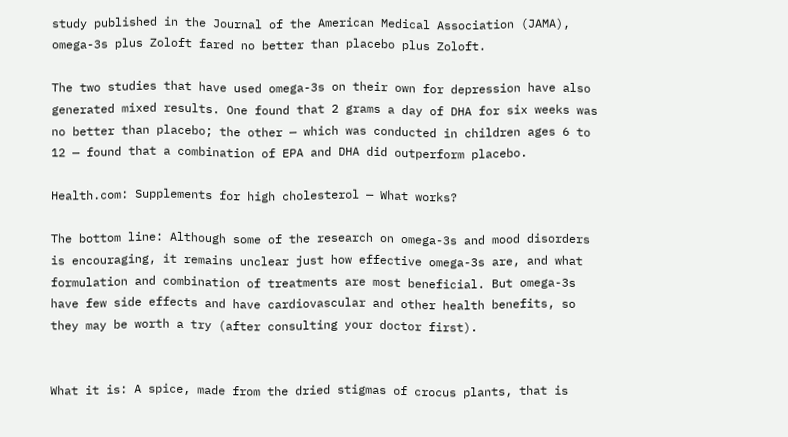study published in the Journal of the American Medical Association (JAMA), omega-3s plus Zoloft fared no better than placebo plus Zoloft.

The two studies that have used omega-3s on their own for depression have also generated mixed results. One found that 2 grams a day of DHA for six weeks was no better than placebo; the other — which was conducted in children ages 6 to 12 — found that a combination of EPA and DHA did outperform placebo.

Health.com: Supplements for high cholesterol — What works?

The bottom line: Although some of the research on omega-3s and mood disorders is encouraging, it remains unclear just how effective omega-3s are, and what formulation and combination of treatments are most beneficial. But omega-3s have few side effects and have cardiovascular and other health benefits, so they may be worth a try (after consulting your doctor first).


What it is: A spice, made from the dried stigmas of crocus plants, that is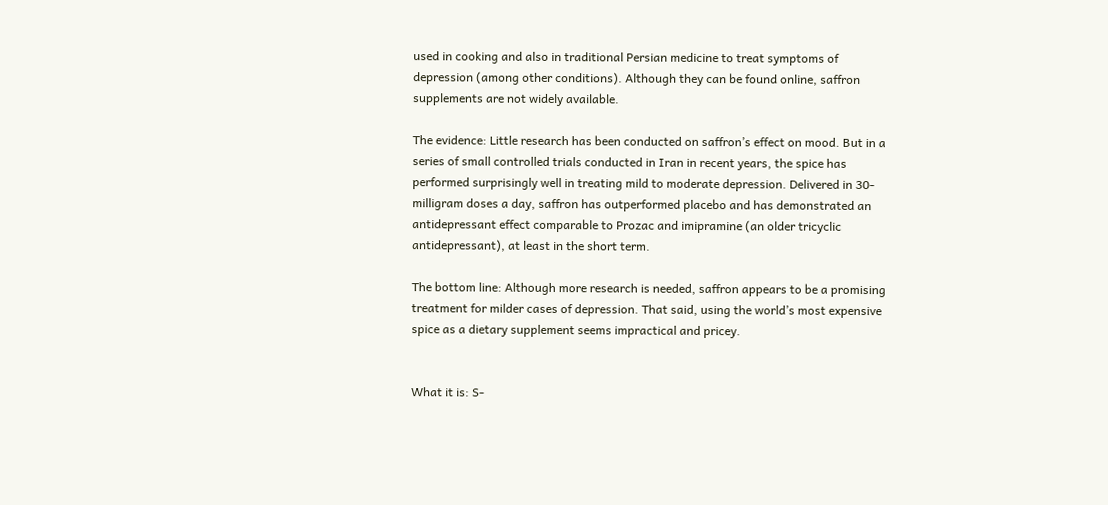used in cooking and also in traditional Persian medicine to treat symptoms of depression (among other conditions). Although they can be found online, saffron supplements are not widely available.

The evidence: Little research has been conducted on saffron’s effect on mood. But in a series of small controlled trials conducted in Iran in recent years, the spice has performed surprisingly well in treating mild to moderate depression. Delivered in 30-milligram doses a day, saffron has outperformed placebo and has demonstrated an antidepressant effect comparable to Prozac and imipramine (an older tricyclic antidepressant), at least in the short term.

The bottom line: Although more research is needed, saffron appears to be a promising treatment for milder cases of depression. That said, using the world’s most expensive spice as a dietary supplement seems impractical and pricey.


What it is: S-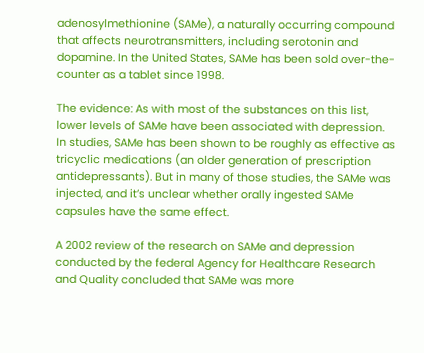adenosylmethionine (SAMe), a naturally occurring compound that affects neurotransmitters, including serotonin and dopamine. In the United States, SAMe has been sold over-the-counter as a tablet since 1998.

The evidence: As with most of the substances on this list, lower levels of SAMe have been associated with depression. In studies, SAMe has been shown to be roughly as effective as tricyclic medications (an older generation of prescription antidepressants). But in many of those studies, the SAMe was injected, and it’s unclear whether orally ingested SAMe capsules have the same effect.

A 2002 review of the research on SAMe and depression conducted by the federal Agency for Healthcare Research and Quality concluded that SAMe was more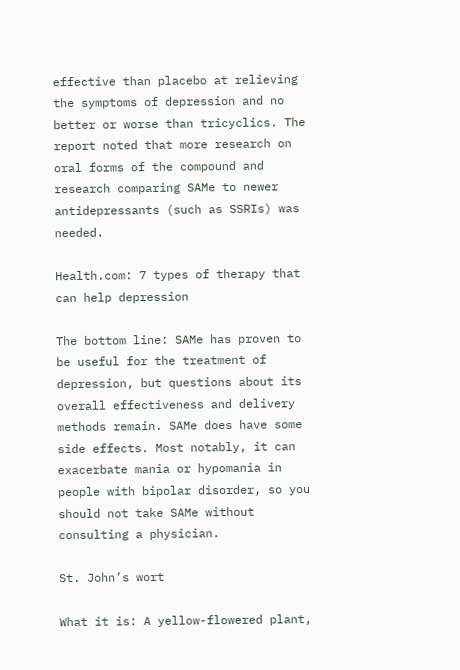effective than placebo at relieving the symptoms of depression and no better or worse than tricyclics. The report noted that more research on oral forms of the compound and research comparing SAMe to newer antidepressants (such as SSRIs) was needed.

Health.com: 7 types of therapy that can help depression

The bottom line: SAMe has proven to be useful for the treatment of depression, but questions about its overall effectiveness and delivery methods remain. SAMe does have some side effects. Most notably, it can exacerbate mania or hypomania in people with bipolar disorder, so you should not take SAMe without consulting a physician.

St. John’s wort

What it is: A yellow-flowered plant,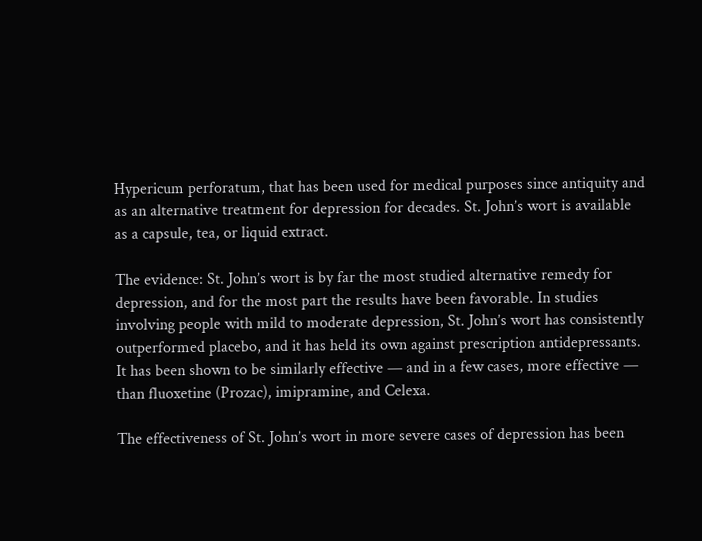Hypericum perforatum, that has been used for medical purposes since antiquity and as an alternative treatment for depression for decades. St. John’s wort is available as a capsule, tea, or liquid extract.

The evidence: St. John’s wort is by far the most studied alternative remedy for depression, and for the most part the results have been favorable. In studies involving people with mild to moderate depression, St. John’s wort has consistently outperformed placebo, and it has held its own against prescription antidepressants. It has been shown to be similarly effective — and in a few cases, more effective — than fluoxetine (Prozac), imipramine, and Celexa.

The effectiveness of St. John’s wort in more severe cases of depression has been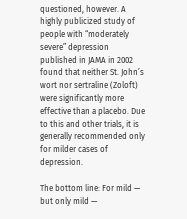questioned, however. A highly publicized study of people with “moderately severe” depression published in JAMA in 2002 found that neither St. John’s wort nor sertraline (Zoloft) were significantly more effective than a placebo. Due to this and other trials, it is generally recommended only for milder cases of depression.

The bottom line: For mild — but only mild —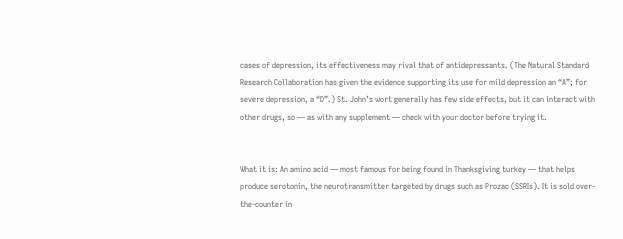cases of depression, its effectiveness may rival that of antidepressants. (The Natural Standard Research Collaboration has given the evidence supporting its use for mild depression an “A”; for severe depression, a “D”.) St. John’s wort generally has few side effects, but it can interact with other drugs, so — as with any supplement — check with your doctor before trying it.


What it is: An amino acid — most famous for being found in Thanksgiving turkey — that helps produce serotonin, the neurotransmitter targeted by drugs such as Prozac (SSRIs). It is sold over-the-counter in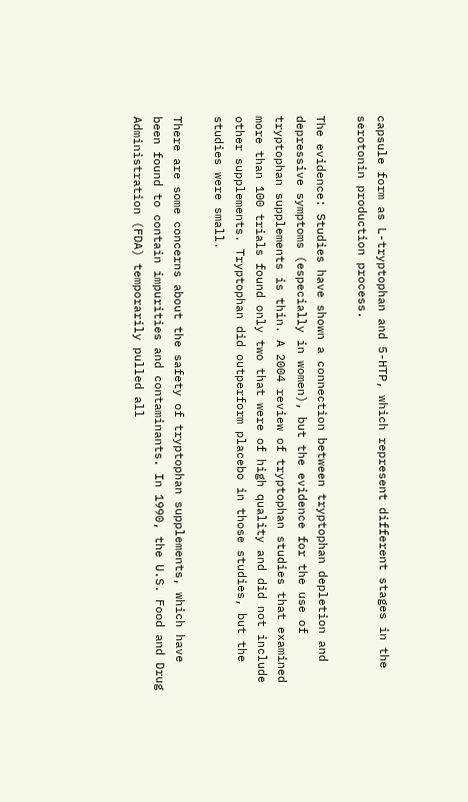capsule form as L-tryptophan and 5-HTP, which represent different stages in the serotonin production process.

The evidence: Studies have shown a connection between tryptophan depletion and depressive symptoms (especially in women), but the evidence for the use of tryptophan supplements is thin. A 2004 review of tryptophan studies that examined more than 100 trials found only two that were of high quality and did not include other supplements. Tryptophan did outperform placebo in those studies, but the studies were small.

There are some concerns about the safety of tryptophan supplements, which have been found to contain impurities and contaminants. In 1990, the U.S. Food and Drug Administration (FDA) temporarily pulled all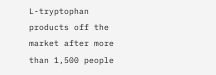L-tryptophan products off the market after more than 1,500 people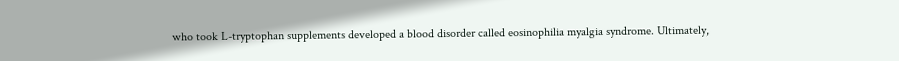who took L-tryptophan supplements developed a blood disorder called eosinophilia myalgia syndrome. Ultimately,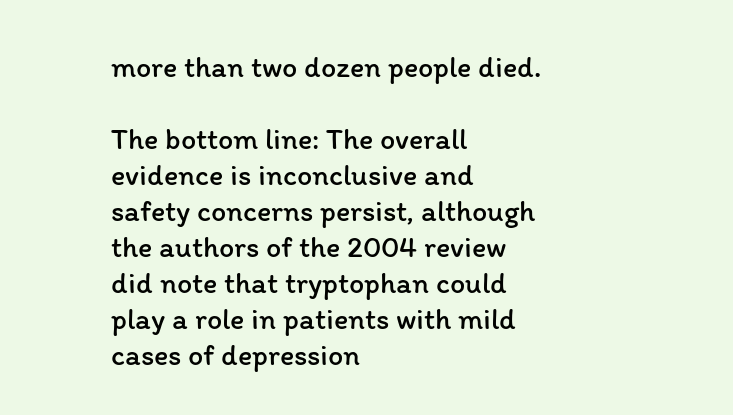more than two dozen people died.

The bottom line: The overall evidence is inconclusive and safety concerns persist, although the authors of the 2004 review did note that tryptophan could play a role in patients with mild cases of depression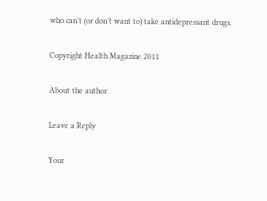who can’t (or don’t want to) take antidepressant drugs.

Copyright Health Magazine 2011

About the author

Leave a Reply

Your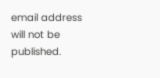email address will not be published.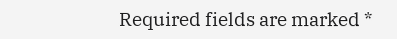Required fields are marked *